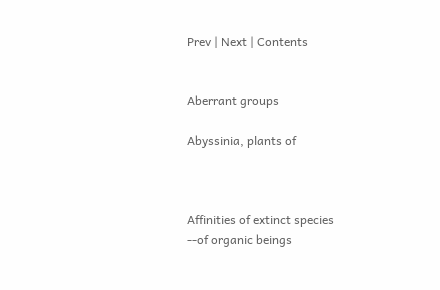Prev | Next | Contents


Aberrant groups

Abyssinia, plants of



Affinities of extinct species
--of organic beings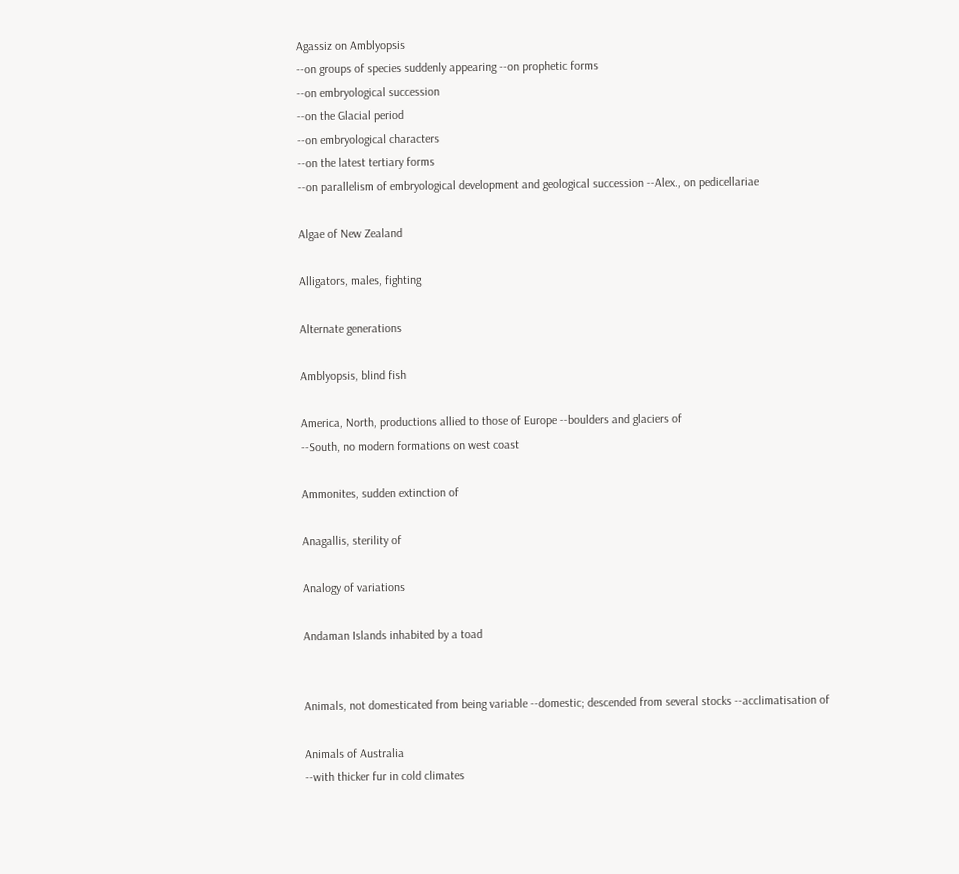Agassiz on Amblyopsis
--on groups of species suddenly appearing --on prophetic forms
--on embryological succession
--on the Glacial period
--on embryological characters
--on the latest tertiary forms
--on parallelism of embryological development and geological succession --Alex., on pedicellariae

Algae of New Zealand

Alligators, males, fighting

Alternate generations

Amblyopsis, blind fish

America, North, productions allied to those of Europe --boulders and glaciers of
--South, no modern formations on west coast

Ammonites, sudden extinction of

Anagallis, sterility of

Analogy of variations

Andaman Islands inhabited by a toad


Animals, not domesticated from being variable --domestic; descended from several stocks --acclimatisation of

Animals of Australia
--with thicker fur in cold climates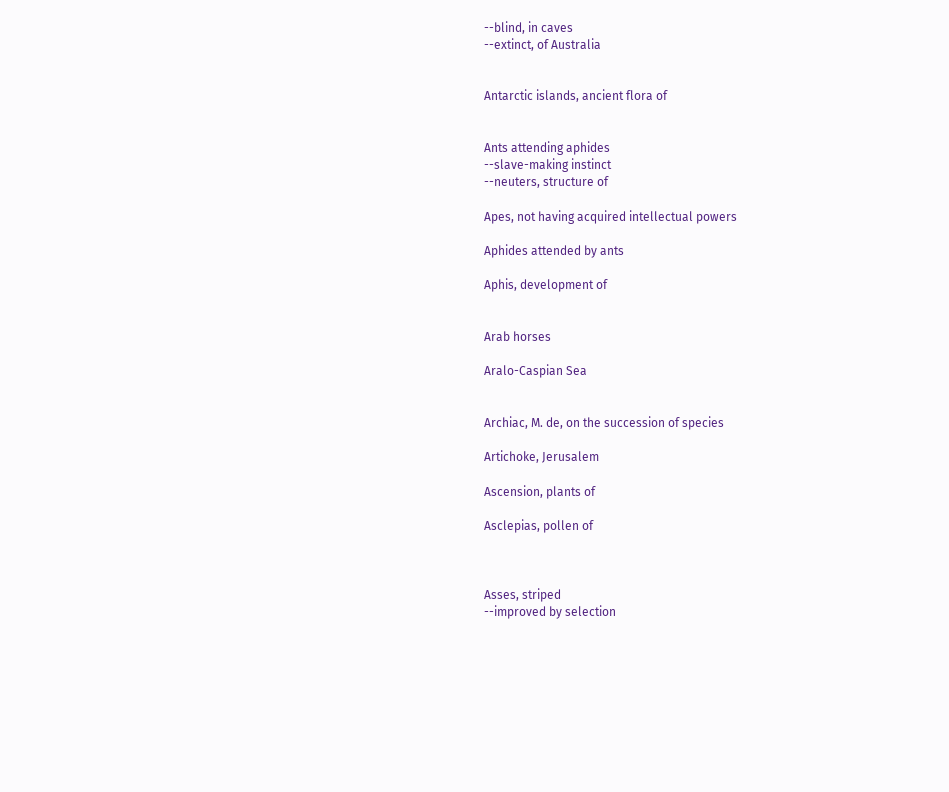--blind, in caves
--extinct, of Australia


Antarctic islands, ancient flora of


Ants attending aphides
--slave-making instinct
--neuters, structure of

Apes, not having acquired intellectual powers

Aphides attended by ants

Aphis, development of


Arab horses

Aralo-Caspian Sea


Archiac, M. de, on the succession of species

Artichoke, Jerusalem

Ascension, plants of

Asclepias, pollen of



Asses, striped
--improved by selection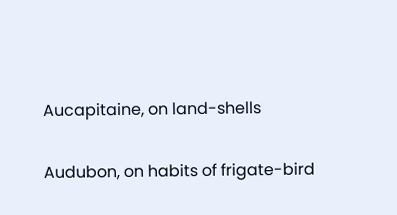Aucapitaine, on land-shells

Audubon, on habits of frigate-bird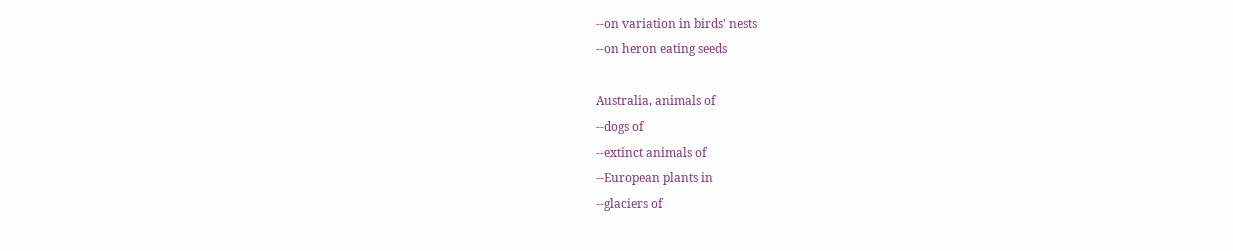--on variation in birds' nests
--on heron eating seeds

Australia, animals of
--dogs of
--extinct animals of
--European plants in
--glaciers of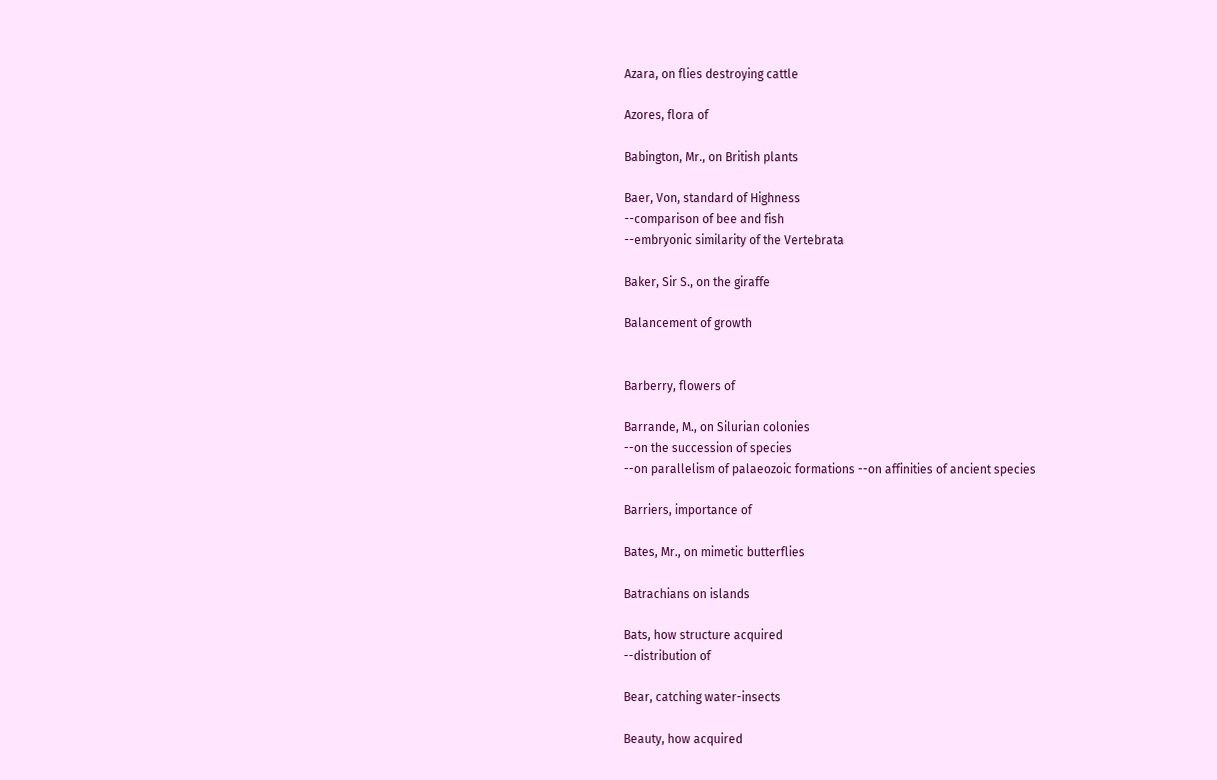Azara, on flies destroying cattle

Azores, flora of

Babington, Mr., on British plants

Baer, Von, standard of Highness
--comparison of bee and fish
--embryonic similarity of the Vertebrata

Baker, Sir S., on the giraffe

Balancement of growth


Barberry, flowers of

Barrande, M., on Silurian colonies
--on the succession of species
--on parallelism of palaeozoic formations --on affinities of ancient species

Barriers, importance of

Bates, Mr., on mimetic butterflies

Batrachians on islands

Bats, how structure acquired
--distribution of

Bear, catching water-insects

Beauty, how acquired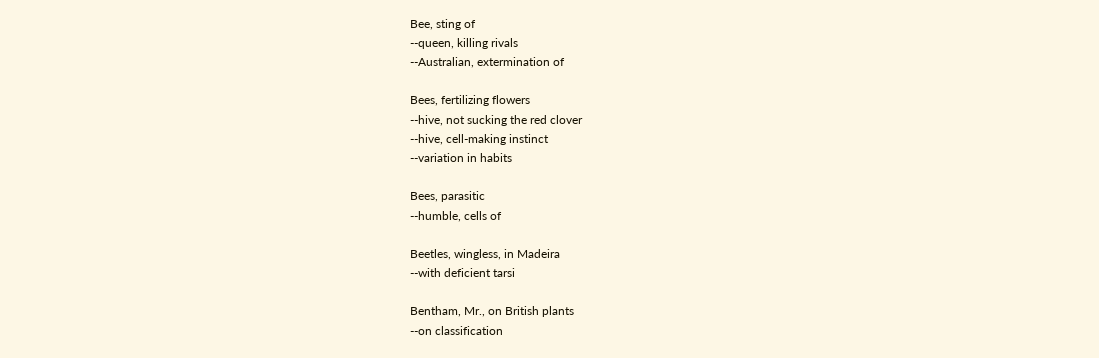Bee, sting of
--queen, killing rivals
--Australian, extermination of

Bees, fertilizing flowers
--hive, not sucking the red clover
--hive, cell-making instinct
--variation in habits

Bees, parasitic
--humble, cells of

Beetles, wingless, in Madeira
--with deficient tarsi

Bentham, Mr., on British plants
--on classification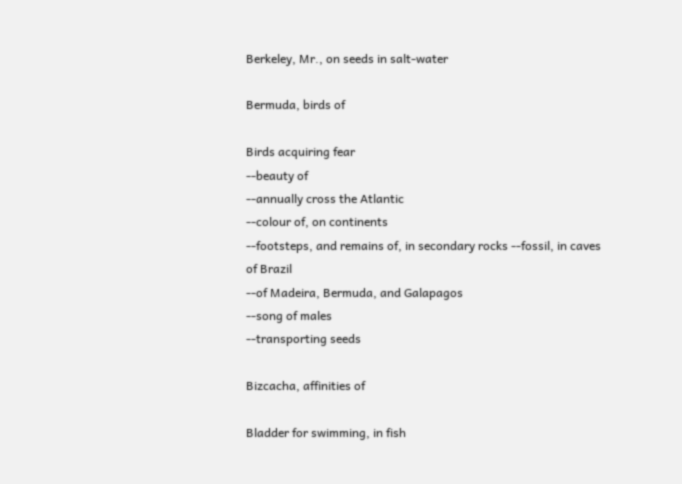Berkeley, Mr., on seeds in salt-water

Bermuda, birds of

Birds acquiring fear
--beauty of
--annually cross the Atlantic
--colour of, on continents
--footsteps, and remains of, in secondary rocks --fossil, in caves of Brazil
--of Madeira, Bermuda, and Galapagos
--song of males
--transporting seeds

Bizcacha, affinities of

Bladder for swimming, in fish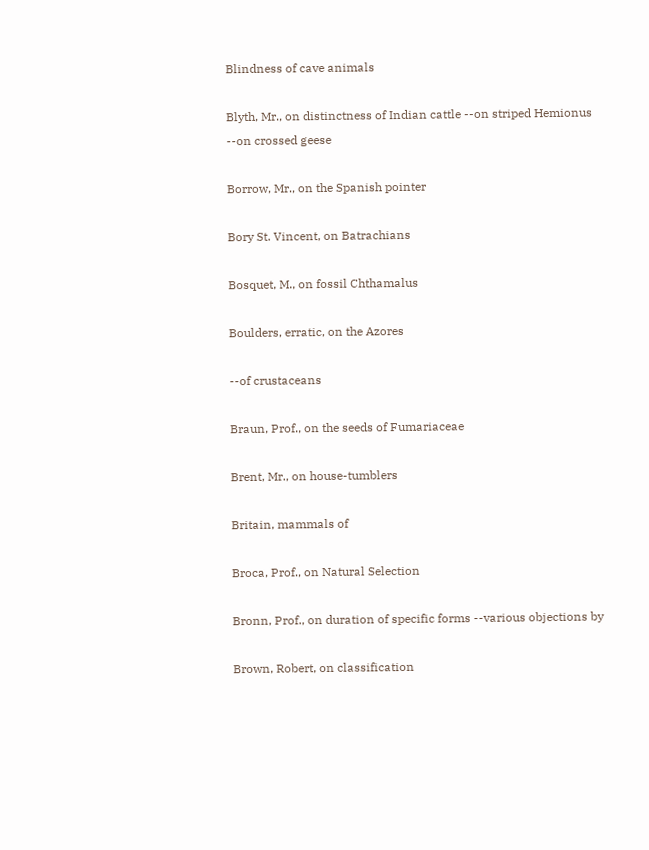Blindness of cave animals

Blyth, Mr., on distinctness of Indian cattle --on striped Hemionus
--on crossed geese

Borrow, Mr., on the Spanish pointer

Bory St. Vincent, on Batrachians

Bosquet, M., on fossil Chthamalus

Boulders, erratic, on the Azores

--of crustaceans

Braun, Prof., on the seeds of Fumariaceae

Brent, Mr., on house-tumblers

Britain, mammals of

Broca, Prof., on Natural Selection

Bronn, Prof., on duration of specific forms --various objections by

Brown, Robert, on classification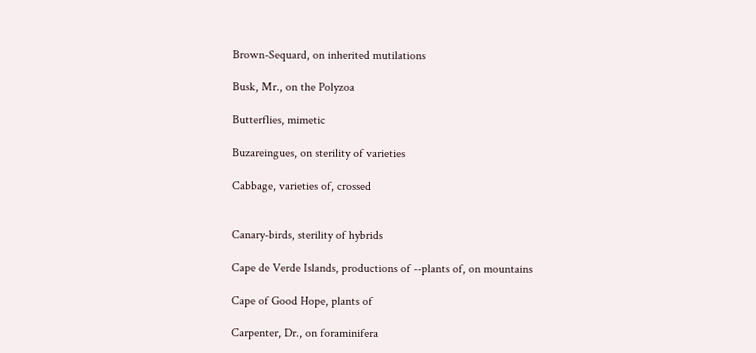Brown-Sequard, on inherited mutilations

Busk, Mr., on the Polyzoa

Butterflies, mimetic

Buzareingues, on sterility of varieties

Cabbage, varieties of, crossed


Canary-birds, sterility of hybrids

Cape de Verde Islands, productions of --plants of, on mountains

Cape of Good Hope, plants of

Carpenter, Dr., on foraminifera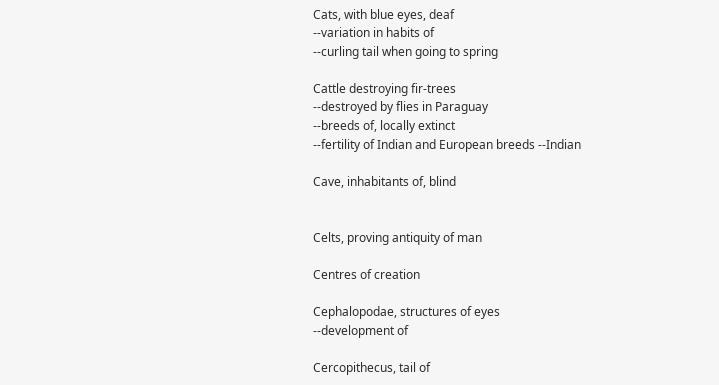Cats, with blue eyes, deaf
--variation in habits of
--curling tail when going to spring

Cattle destroying fir-trees
--destroyed by flies in Paraguay
--breeds of, locally extinct
--fertility of Indian and European breeds --Indian

Cave, inhabitants of, blind


Celts, proving antiquity of man

Centres of creation

Cephalopodae, structures of eyes
--development of

Cercopithecus, tail of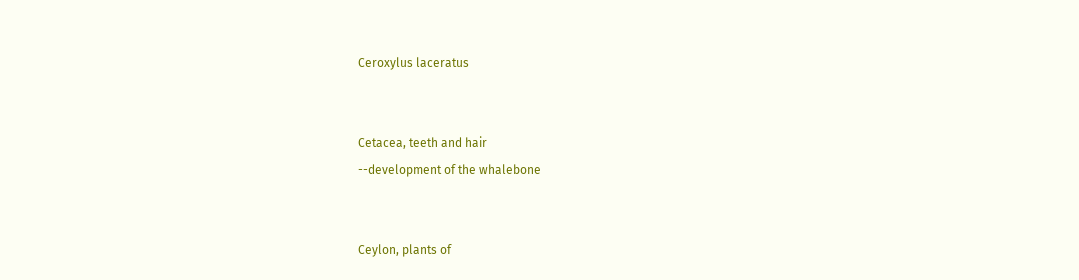Ceroxylus laceratus


Cetacea, teeth and hair
--development of the whalebone


Ceylon, plants of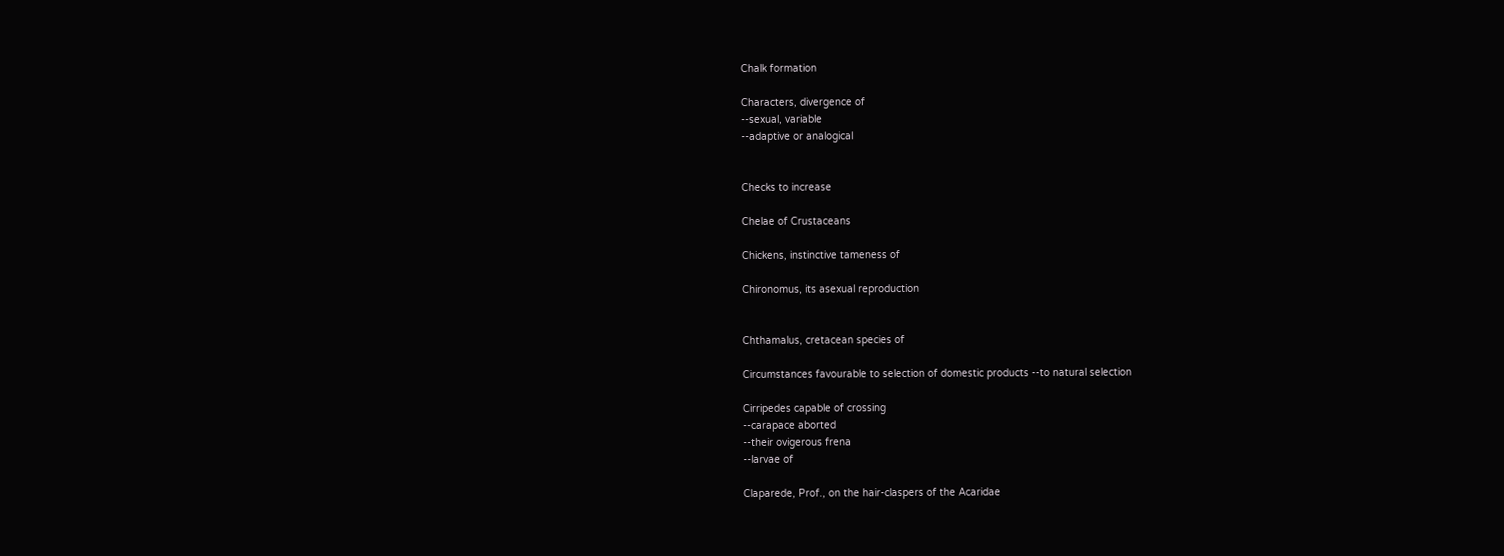Chalk formation

Characters, divergence of
--sexual, variable
--adaptive or analogical


Checks to increase

Chelae of Crustaceans

Chickens, instinctive tameness of

Chironomus, its asexual reproduction


Chthamalus, cretacean species of

Circumstances favourable to selection of domestic products --to natural selection

Cirripedes capable of crossing
--carapace aborted
--their ovigerous frena
--larvae of

Claparede, Prof., on the hair-claspers of the Acaridae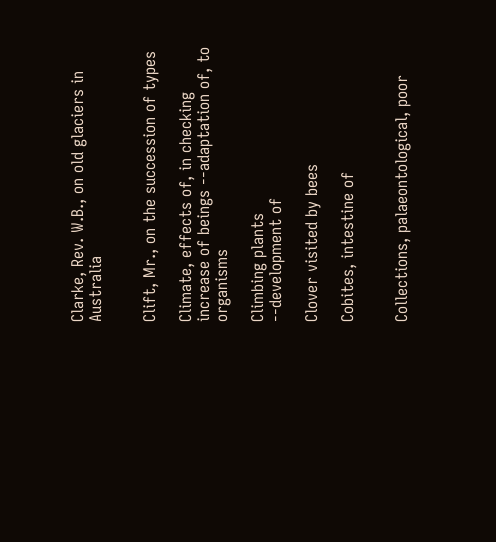Clarke, Rev. W.B., on old glaciers in Australia


Clift, Mr., on the succession of types

Climate, effects of, in checking increase of beings --adaptation of, to organisms

Climbing plants
--development of

Clover visited by bees

Cobites, intestine of


Collections, palaeontological, poor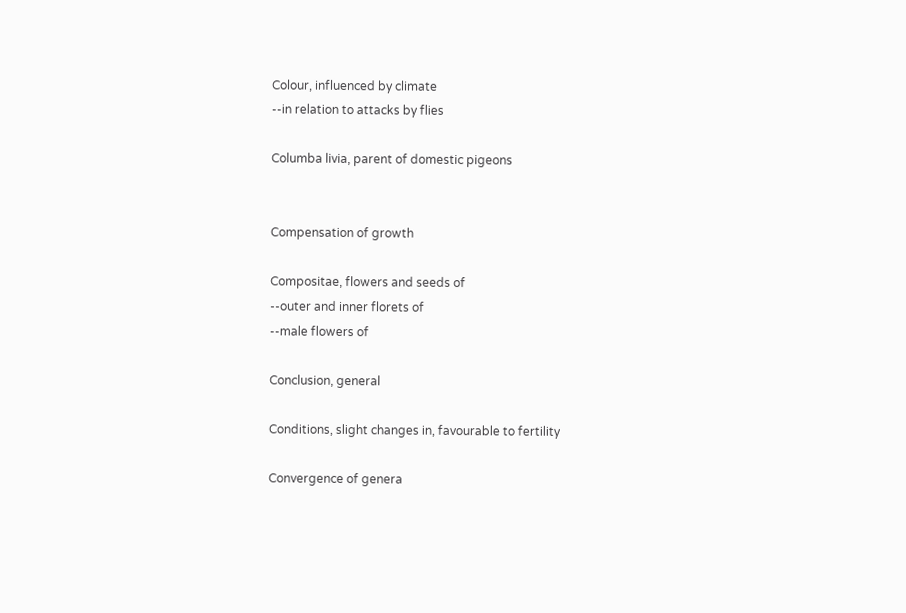Colour, influenced by climate
--in relation to attacks by flies

Columba livia, parent of domestic pigeons


Compensation of growth

Compositae, flowers and seeds of
--outer and inner florets of
--male flowers of

Conclusion, general

Conditions, slight changes in, favourable to fertility

Convergence of genera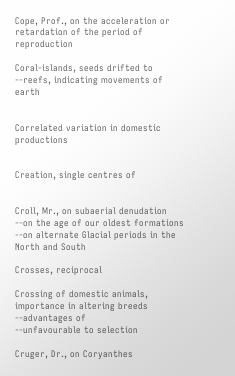Cope, Prof., on the acceleration or retardation of the period of reproduction

Coral-islands, seeds drifted to
--reefs, indicating movements of earth


Correlated variation in domestic productions


Creation, single centres of


Croll, Mr., on subaerial denudation
--on the age of our oldest formations --on alternate Glacial periods in the North and South

Crosses, reciprocal

Crossing of domestic animals, importance in altering breeds --advantages of
--unfavourable to selection

Cruger, Dr., on Coryanthes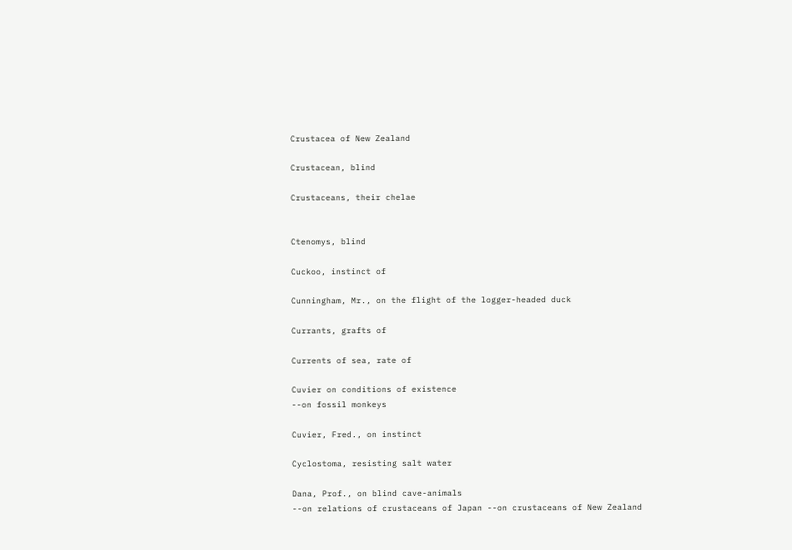Crustacea of New Zealand

Crustacean, blind

Crustaceans, their chelae


Ctenomys, blind

Cuckoo, instinct of

Cunningham, Mr., on the flight of the logger-headed duck

Currants, grafts of

Currents of sea, rate of

Cuvier on conditions of existence
--on fossil monkeys

Cuvier, Fred., on instinct

Cyclostoma, resisting salt water

Dana, Prof., on blind cave-animals
--on relations of crustaceans of Japan --on crustaceans of New Zealand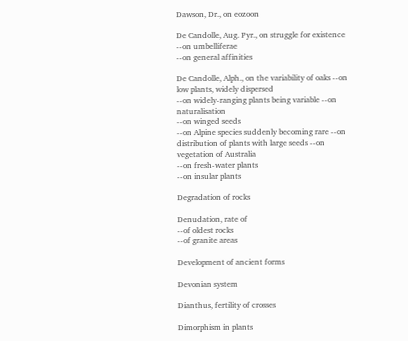Dawson, Dr., on eozoon

De Candolle, Aug. Pyr., on struggle for existence --on umbelliferae
--on general affinities

De Candolle, Alph., on the variability of oaks --on low plants, widely dispersed
--on widely-ranging plants being variable --on naturalisation
--on winged seeds
--on Alpine species suddenly becoming rare --on distribution of plants with large seeds --on vegetation of Australia
--on fresh-water plants
--on insular plants

Degradation of rocks

Denudation, rate of
--of oldest rocks
--of granite areas

Development of ancient forms

Devonian system

Dianthus, fertility of crosses

Dimorphism in plants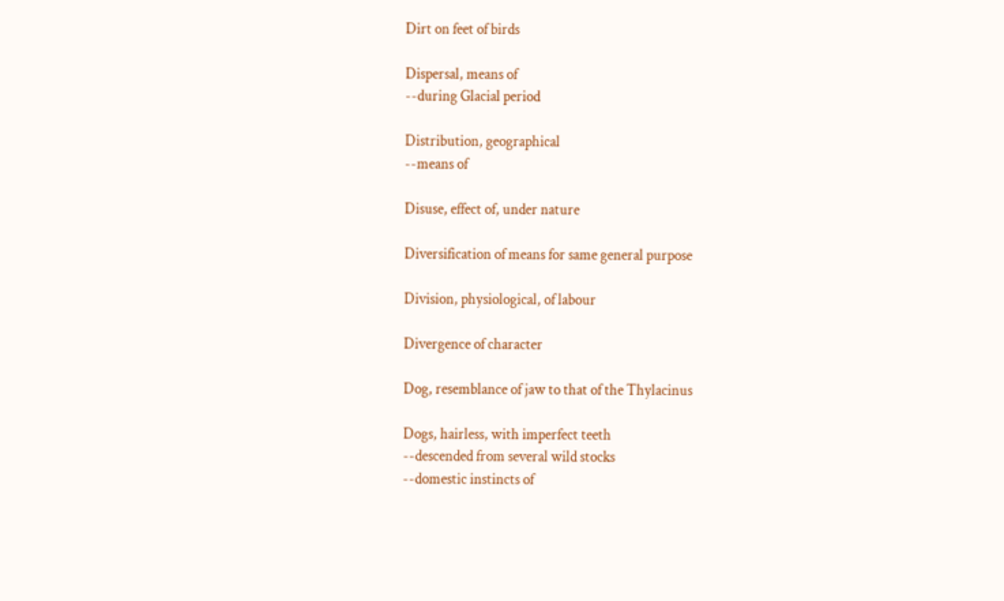Dirt on feet of birds

Dispersal, means of
--during Glacial period

Distribution, geographical
--means of

Disuse, effect of, under nature

Diversification of means for same general purpose

Division, physiological, of labour

Divergence of character

Dog, resemblance of jaw to that of the Thylacinus

Dogs, hairless, with imperfect teeth
--descended from several wild stocks
--domestic instincts of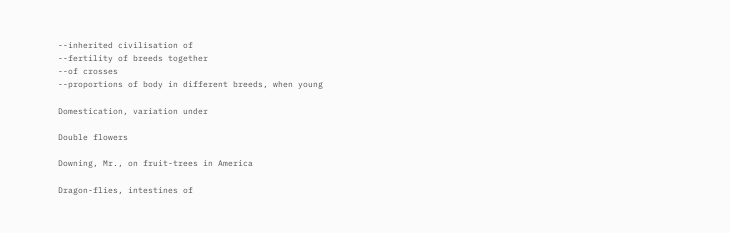--inherited civilisation of
--fertility of breeds together
--of crosses
--proportions of body in different breeds, when young

Domestication, variation under

Double flowers

Downing, Mr., on fruit-trees in America

Dragon-flies, intestines of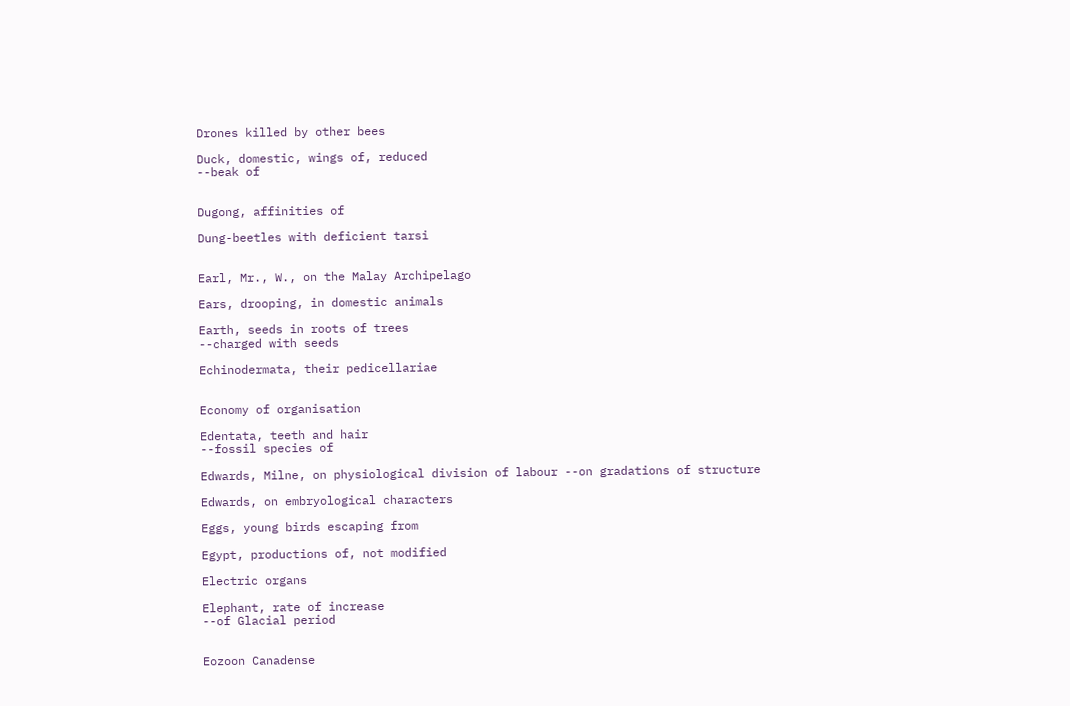Drones killed by other bees

Duck, domestic, wings of, reduced
--beak of


Dugong, affinities of

Dung-beetles with deficient tarsi


Earl, Mr., W., on the Malay Archipelago

Ears, drooping, in domestic animals

Earth, seeds in roots of trees
--charged with seeds

Echinodermata, their pedicellariae


Economy of organisation

Edentata, teeth and hair
--fossil species of

Edwards, Milne, on physiological division of labour --on gradations of structure

Edwards, on embryological characters

Eggs, young birds escaping from

Egypt, productions of, not modified

Electric organs

Elephant, rate of increase
--of Glacial period


Eozoon Canadense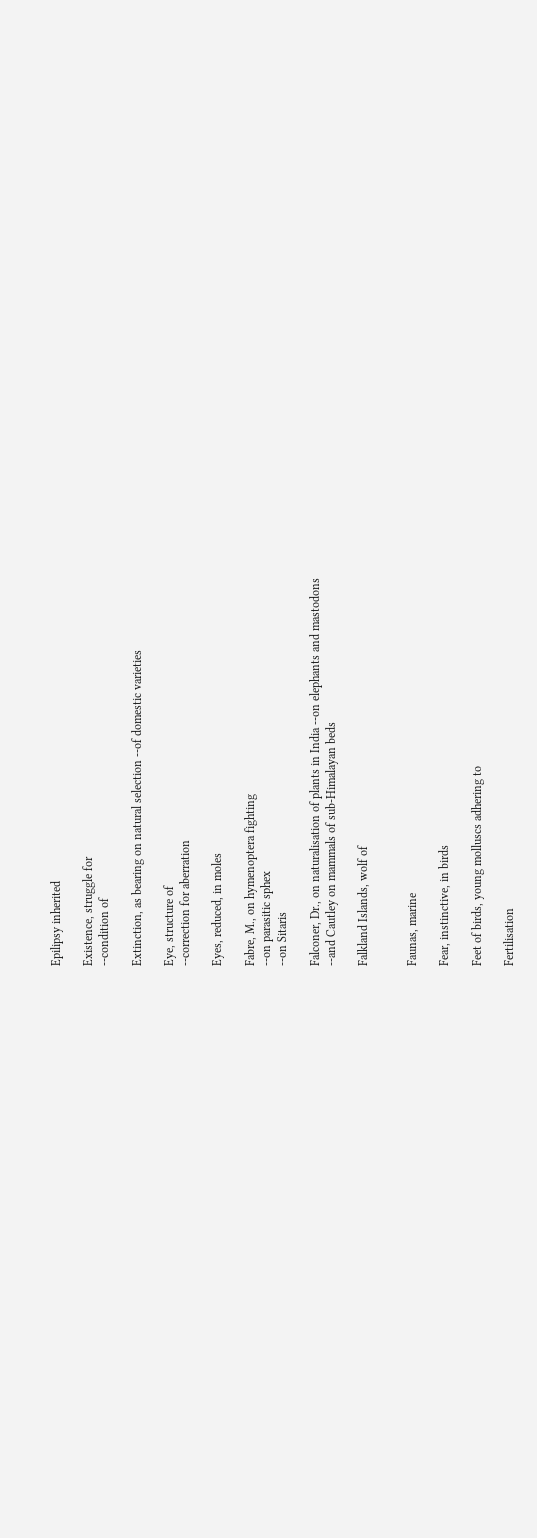Epilipsy inherited

Existence, struggle for
--condition of

Extinction, as bearing on natural selection --of domestic varieties

Eye, structure of
--correction for aberration

Eyes, reduced, in moles

Fabre, M., on hymenoptera fighting
--on parasitic sphex
--on Sitaris

Falconer, Dr., on naturalisation of plants in India --on elephants and mastodons
--and Cautley on mammals of sub-Himalayan beds

Falkland Islands, wolf of


Faunas, marine

Fear, instinctive, in birds

Feet of birds, young molluscs adhering to

Fertilisation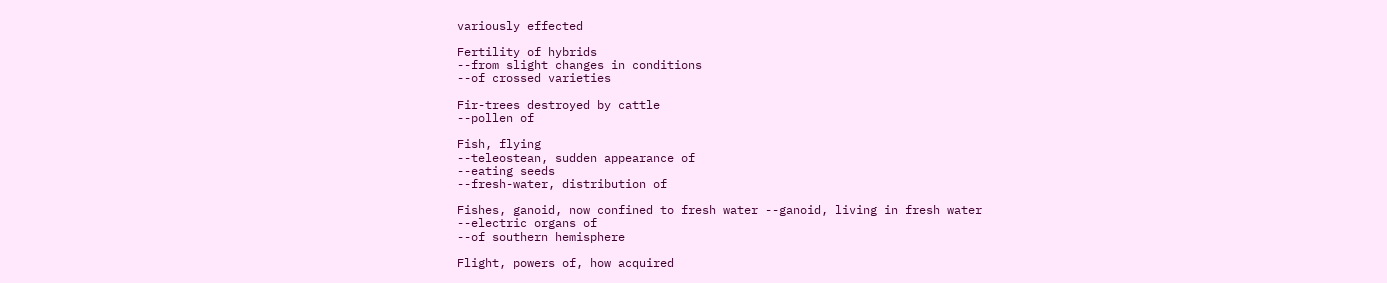variously effected

Fertility of hybrids
--from slight changes in conditions
--of crossed varieties

Fir-trees destroyed by cattle
--pollen of

Fish, flying
--teleostean, sudden appearance of
--eating seeds
--fresh-water, distribution of

Fishes, ganoid, now confined to fresh water --ganoid, living in fresh water
--electric organs of
--of southern hemisphere

Flight, powers of, how acquired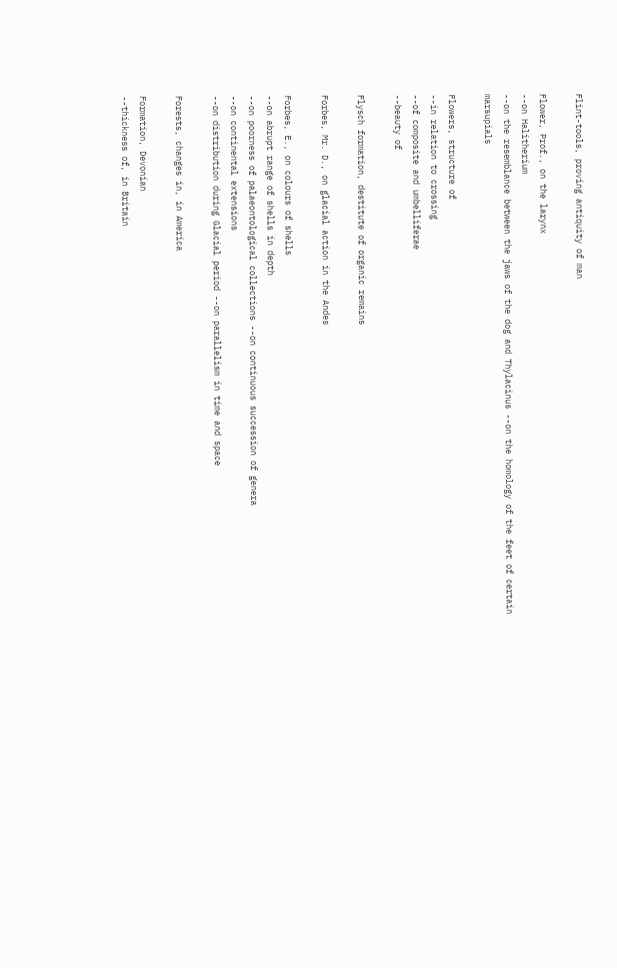Flint-tools, proving antiquity of man

Flower, Prof., on the larynx
--on Halitherium
--on the resemblance between the jaws of the dog and Thylacinus --on the homology of the feet of certain marsupials

Flowers, structure of
--in relation to crossing
--of composite and umbelliferae
--beauty of

Flysch formation, destitute of organic remains

Forbes, Mr. D., on glacial action in the Andes

Forbes, E., on colours of shells
--on abrupt range of shells in depth
--on poorness of palaeontological collections --on continuous succession of genera
--on continental extensions
--on distribution during Glacial period --on parallelism in time and space

Forests, changes in, in America

Formation, Devonian
--thickness of, in Britain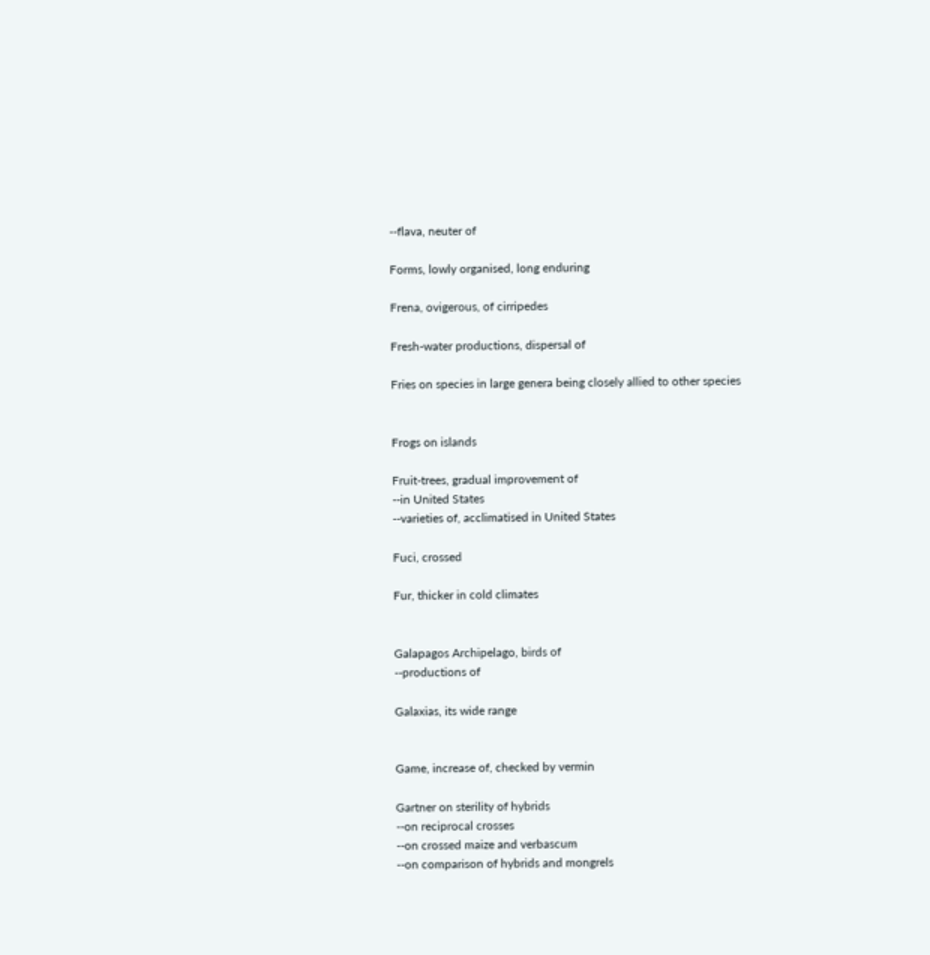--flava, neuter of

Forms, lowly organised, long enduring

Frena, ovigerous, of cirripedes

Fresh-water productions, dispersal of

Fries on species in large genera being closely allied to other species


Frogs on islands

Fruit-trees, gradual improvement of
--in United States
--varieties of, acclimatised in United States

Fuci, crossed

Fur, thicker in cold climates


Galapagos Archipelago, birds of
--productions of

Galaxias, its wide range


Game, increase of, checked by vermin

Gartner on sterility of hybrids
--on reciprocal crosses
--on crossed maize and verbascum
--on comparison of hybrids and mongrels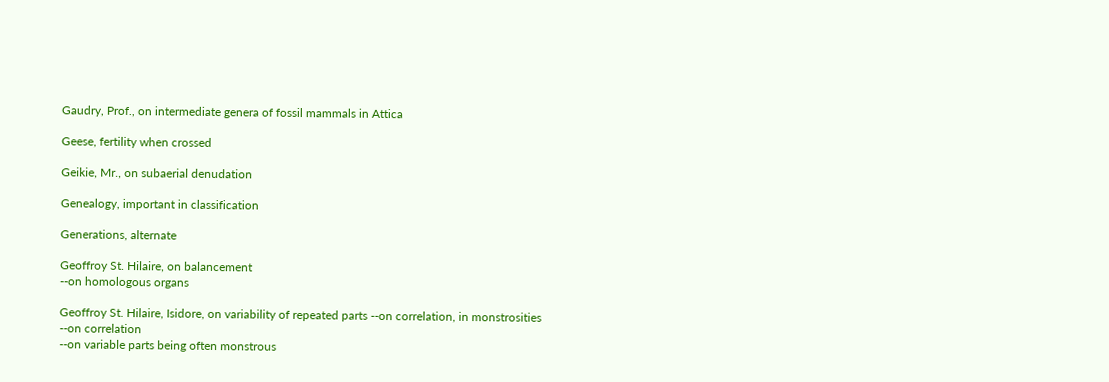Gaudry, Prof., on intermediate genera of fossil mammals in Attica

Geese, fertility when crossed

Geikie, Mr., on subaerial denudation

Genealogy, important in classification

Generations, alternate

Geoffroy St. Hilaire, on balancement
--on homologous organs

Geoffroy St. Hilaire, Isidore, on variability of repeated parts --on correlation, in monstrosities
--on correlation
--on variable parts being often monstrous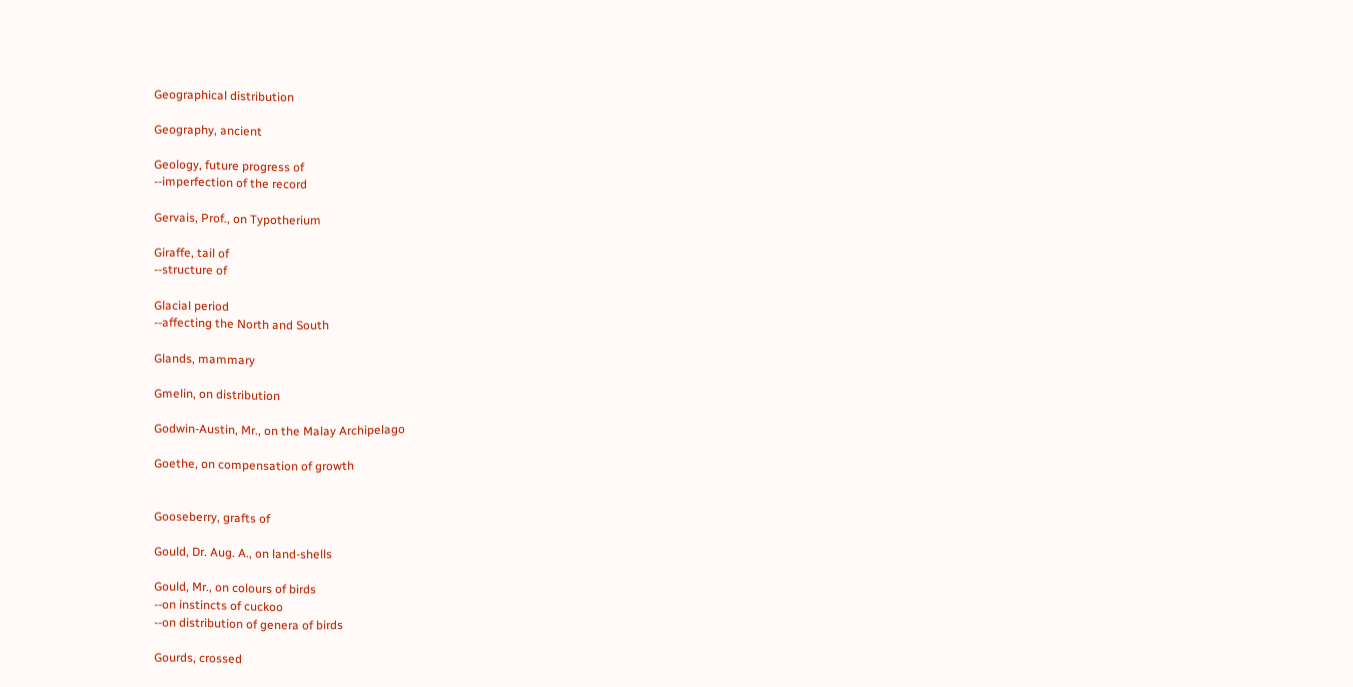Geographical distribution

Geography, ancient

Geology, future progress of
--imperfection of the record

Gervais, Prof., on Typotherium

Giraffe, tail of
--structure of

Glacial period
--affecting the North and South

Glands, mammary

Gmelin, on distribution

Godwin-Austin, Mr., on the Malay Archipelago

Goethe, on compensation of growth


Gooseberry, grafts of

Gould, Dr. Aug. A., on land-shells

Gould, Mr., on colours of birds
--on instincts of cuckoo
--on distribution of genera of birds

Gourds, crossed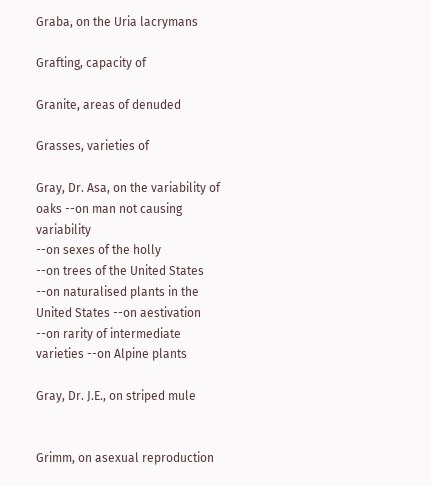Graba, on the Uria lacrymans

Grafting, capacity of

Granite, areas of denuded

Grasses, varieties of

Gray, Dr. Asa, on the variability of oaks --on man not causing variability
--on sexes of the holly
--on trees of the United States
--on naturalised plants in the United States --on aestivation
--on rarity of intermediate varieties --on Alpine plants

Gray, Dr. J.E., on striped mule


Grimm, on asexual reproduction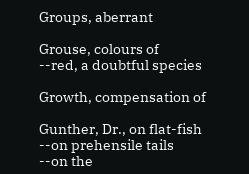Groups, aberrant

Grouse, colours of
--red, a doubtful species

Growth, compensation of

Gunther, Dr., on flat-fish
--on prehensile tails
--on the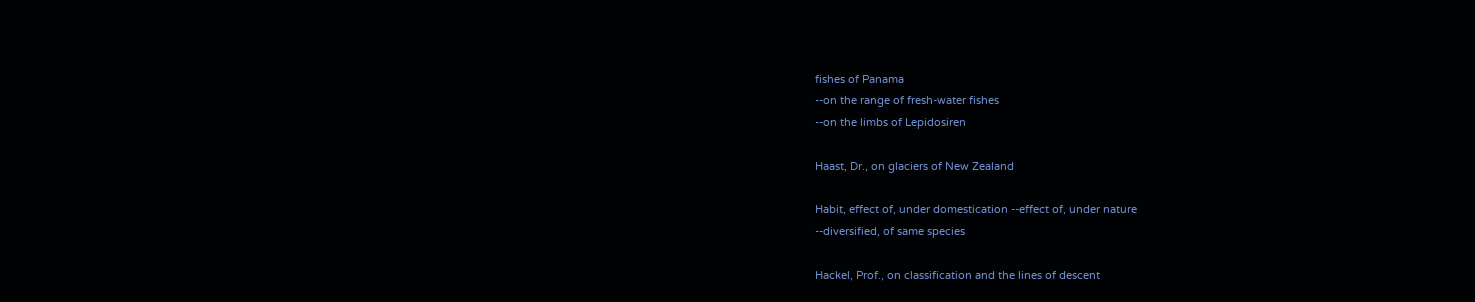fishes of Panama
--on the range of fresh-water fishes
--on the limbs of Lepidosiren

Haast, Dr., on glaciers of New Zealand

Habit, effect of, under domestication --effect of, under nature
--diversified, of same species

Hackel, Prof., on classification and the lines of descent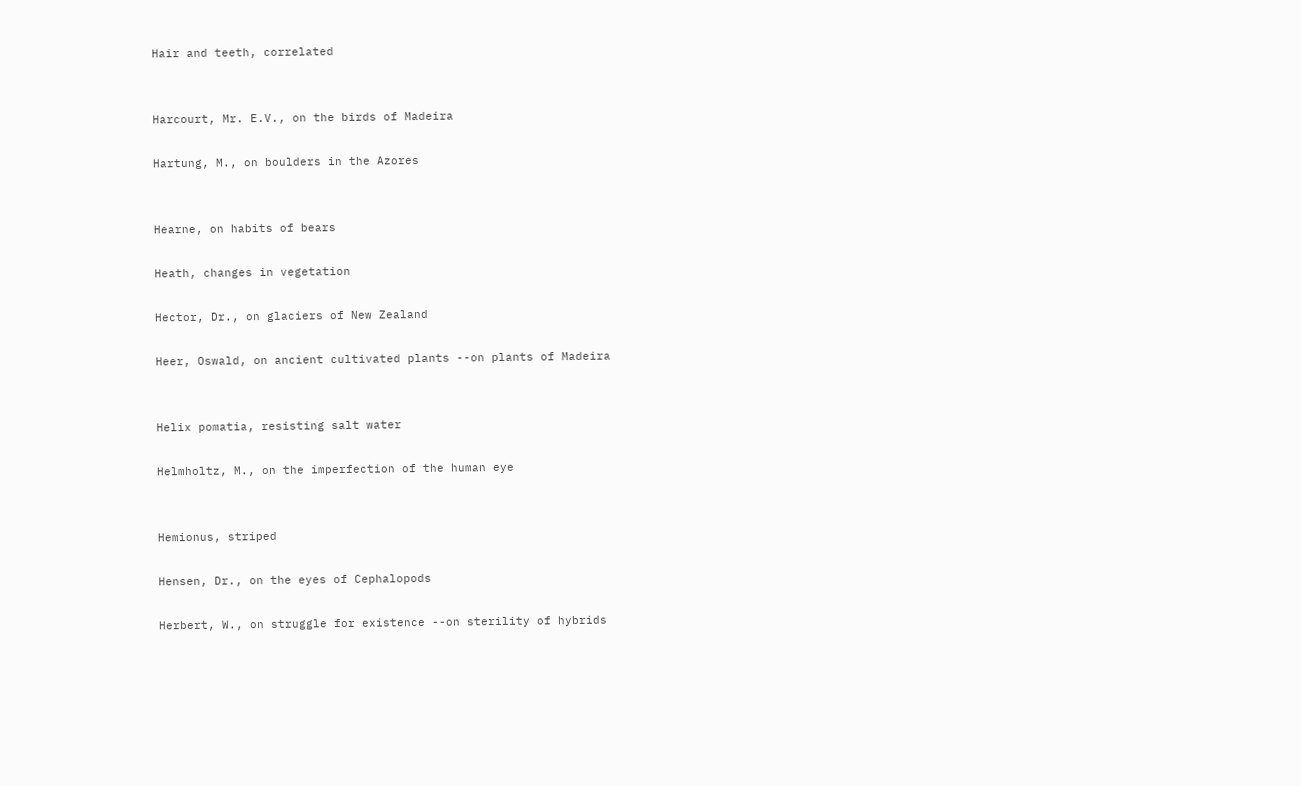Hair and teeth, correlated


Harcourt, Mr. E.V., on the birds of Madeira

Hartung, M., on boulders in the Azores


Hearne, on habits of bears

Heath, changes in vegetation

Hector, Dr., on glaciers of New Zealand

Heer, Oswald, on ancient cultivated plants --on plants of Madeira


Helix pomatia, resisting salt water

Helmholtz, M., on the imperfection of the human eye


Hemionus, striped

Hensen, Dr., on the eyes of Cephalopods

Herbert, W., on struggle for existence --on sterility of hybrids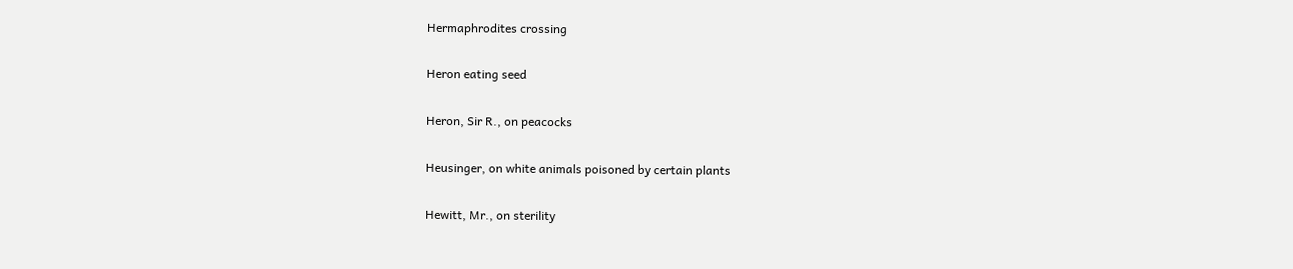Hermaphrodites crossing

Heron eating seed

Heron, Sir R., on peacocks

Heusinger, on white animals poisoned by certain plants

Hewitt, Mr., on sterility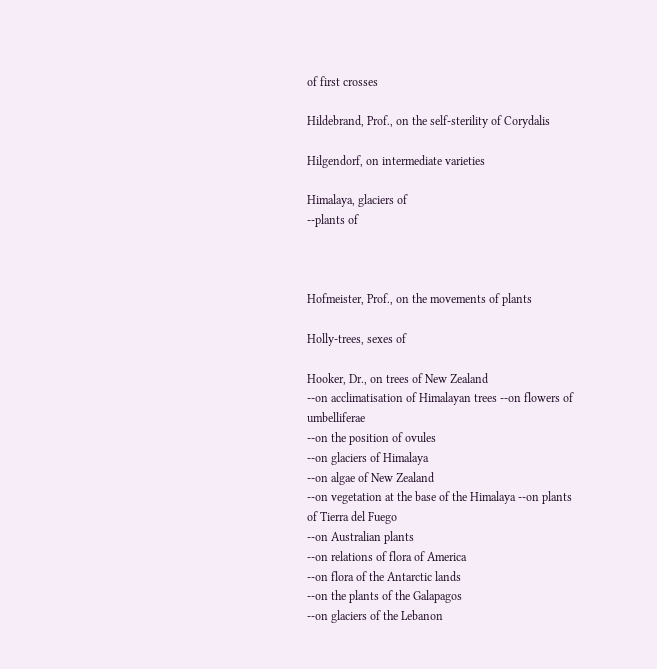of first crosses

Hildebrand, Prof., on the self-sterility of Corydalis

Hilgendorf, on intermediate varieties

Himalaya, glaciers of
--plants of



Hofmeister, Prof., on the movements of plants

Holly-trees, sexes of

Hooker, Dr., on trees of New Zealand
--on acclimatisation of Himalayan trees --on flowers of umbelliferae
--on the position of ovules
--on glaciers of Himalaya
--on algae of New Zealand
--on vegetation at the base of the Himalaya --on plants of Tierra del Fuego
--on Australian plants
--on relations of flora of America
--on flora of the Antarctic lands
--on the plants of the Galapagos
--on glaciers of the Lebanon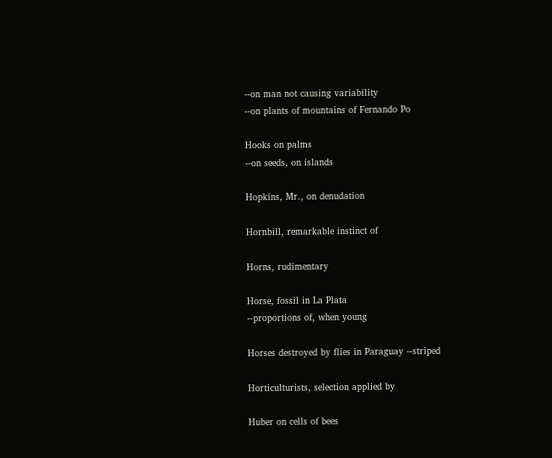--on man not causing variability
--on plants of mountains of Fernando Po

Hooks on palms
--on seeds, on islands

Hopkins, Mr., on denudation

Hornbill, remarkable instinct of

Horns, rudimentary

Horse, fossil in La Plata
--proportions of, when young

Horses destroyed by flies in Paraguay --striped

Horticulturists, selection applied by

Huber on cells of bees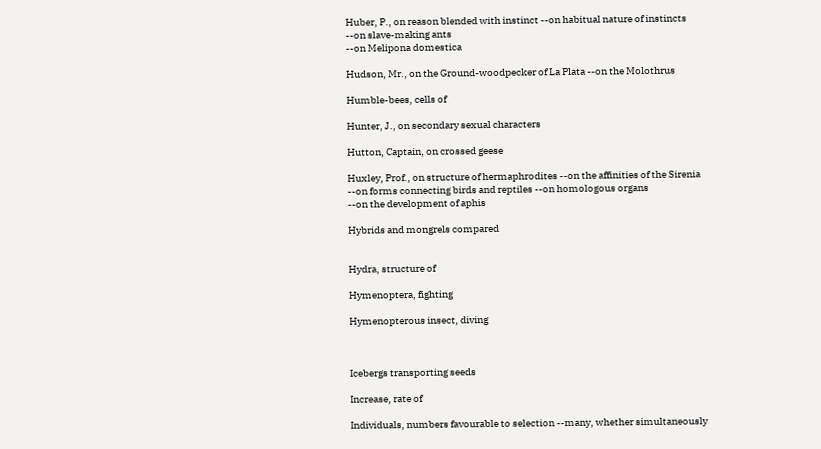Huber, P., on reason blended with instinct --on habitual nature of instincts
--on slave-making ants
--on Melipona domestica

Hudson, Mr., on the Ground-woodpecker of La Plata --on the Molothrus

Humble-bees, cells of

Hunter, J., on secondary sexual characters

Hutton, Captain, on crossed geese

Huxley, Prof., on structure of hermaphrodites --on the affinities of the Sirenia
--on forms connecting birds and reptiles --on homologous organs
--on the development of aphis

Hybrids and mongrels compared


Hydra, structure of

Hymenoptera, fighting

Hymenopterous insect, diving



Icebergs transporting seeds

Increase, rate of

Individuals, numbers favourable to selection --many, whether simultaneously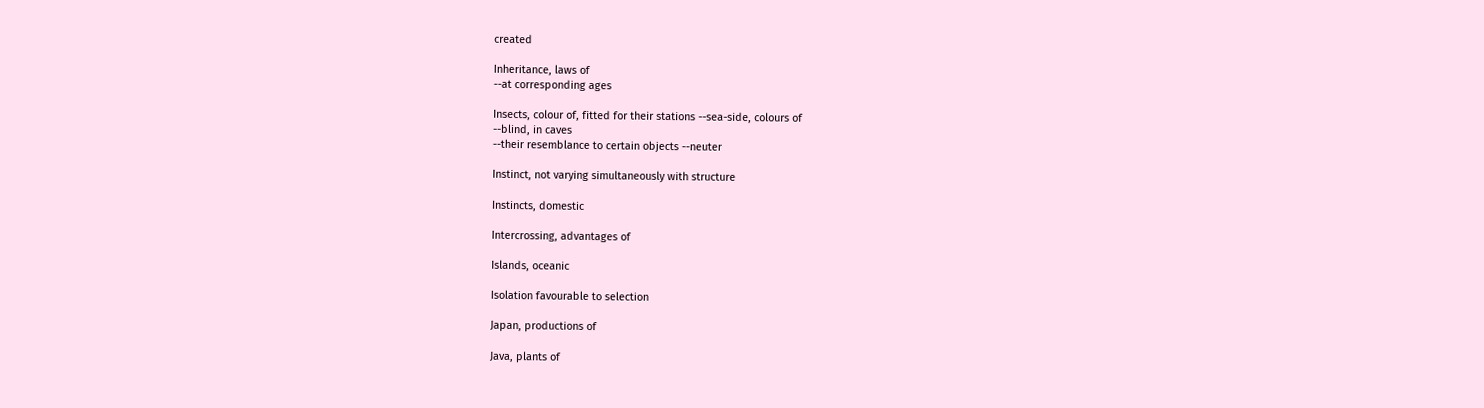created

Inheritance, laws of
--at corresponding ages

Insects, colour of, fitted for their stations --sea-side, colours of
--blind, in caves
--their resemblance to certain objects --neuter

Instinct, not varying simultaneously with structure

Instincts, domestic

Intercrossing, advantages of

Islands, oceanic

Isolation favourable to selection

Japan, productions of

Java, plants of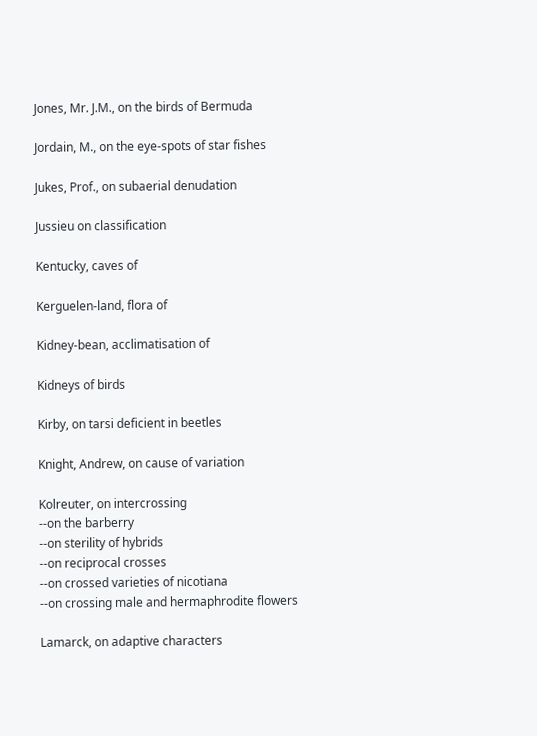Jones, Mr. J.M., on the birds of Bermuda

Jordain, M., on the eye-spots of star fishes

Jukes, Prof., on subaerial denudation

Jussieu on classification

Kentucky, caves of

Kerguelen-land, flora of

Kidney-bean, acclimatisation of

Kidneys of birds

Kirby, on tarsi deficient in beetles

Knight, Andrew, on cause of variation

Kolreuter, on intercrossing
--on the barberry
--on sterility of hybrids
--on reciprocal crosses
--on crossed varieties of nicotiana
--on crossing male and hermaphrodite flowers

Lamarck, on adaptive characters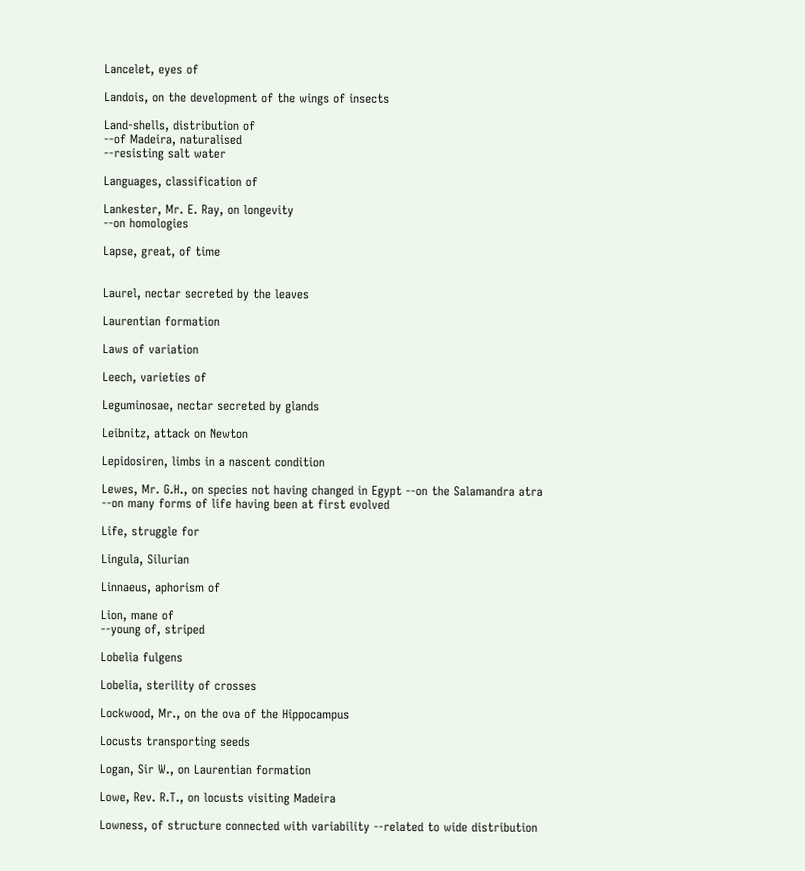Lancelet, eyes of

Landois, on the development of the wings of insects

Land-shells, distribution of
--of Madeira, naturalised
--resisting salt water

Languages, classification of

Lankester, Mr. E. Ray, on longevity
--on homologies

Lapse, great, of time


Laurel, nectar secreted by the leaves

Laurentian formation

Laws of variation

Leech, varieties of

Leguminosae, nectar secreted by glands

Leibnitz, attack on Newton

Lepidosiren, limbs in a nascent condition

Lewes, Mr. G.H., on species not having changed in Egypt --on the Salamandra atra
--on many forms of life having been at first evolved

Life, struggle for

Lingula, Silurian

Linnaeus, aphorism of

Lion, mane of
--young of, striped

Lobelia fulgens

Lobelia, sterility of crosses

Lockwood, Mr., on the ova of the Hippocampus

Locusts transporting seeds

Logan, Sir W., on Laurentian formation

Lowe, Rev. R.T., on locusts visiting Madeira

Lowness, of structure connected with variability --related to wide distribution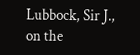Lubbock, Sir J., on the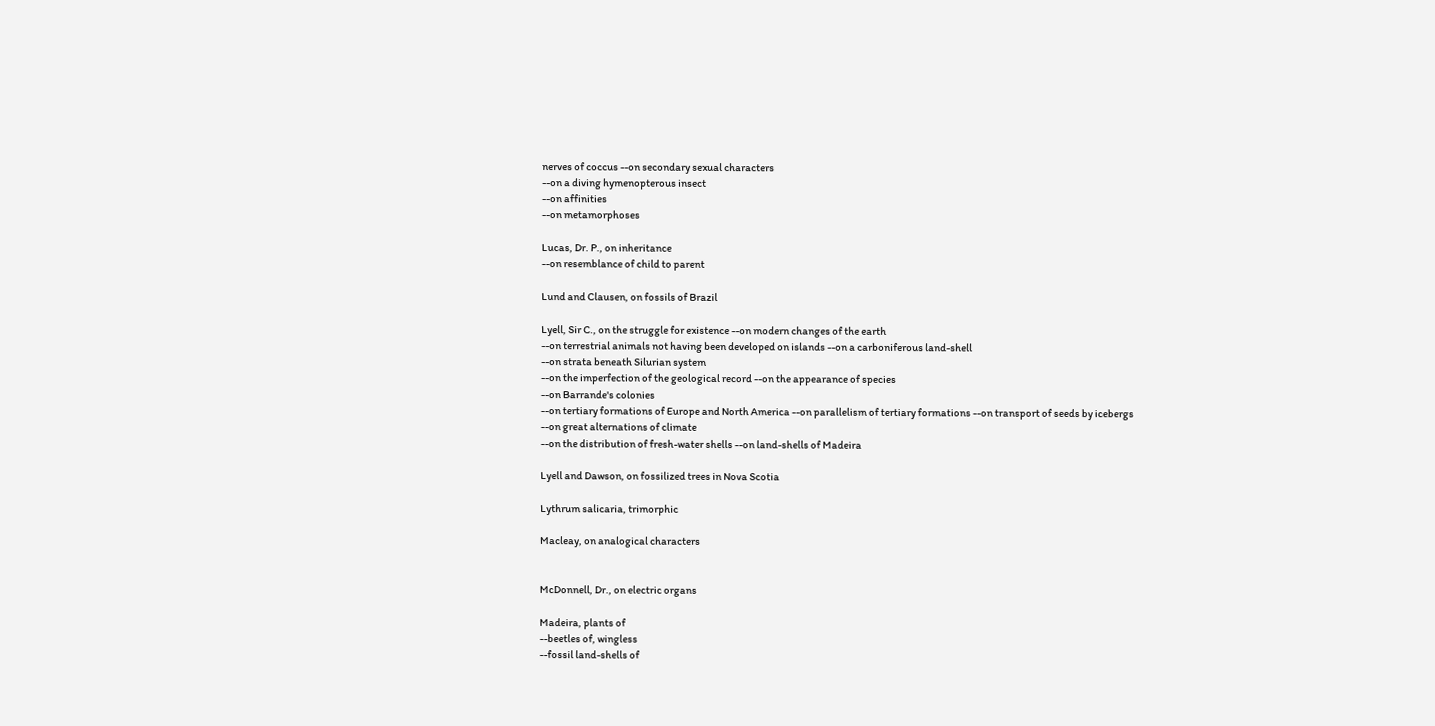nerves of coccus --on secondary sexual characters
--on a diving hymenopterous insect
--on affinities
--on metamorphoses

Lucas, Dr. P., on inheritance
--on resemblance of child to parent

Lund and Clausen, on fossils of Brazil

Lyell, Sir C., on the struggle for existence --on modern changes of the earth
--on terrestrial animals not having been developed on islands --on a carboniferous land-shell
--on strata beneath Silurian system
--on the imperfection of the geological record --on the appearance of species
--on Barrande's colonies
--on tertiary formations of Europe and North America --on parallelism of tertiary formations --on transport of seeds by icebergs
--on great alternations of climate
--on the distribution of fresh-water shells --on land-shells of Madeira

Lyell and Dawson, on fossilized trees in Nova Scotia

Lythrum salicaria, trimorphic

Macleay, on analogical characters


McDonnell, Dr., on electric organs

Madeira, plants of
--beetles of, wingless
--fossil land-shells of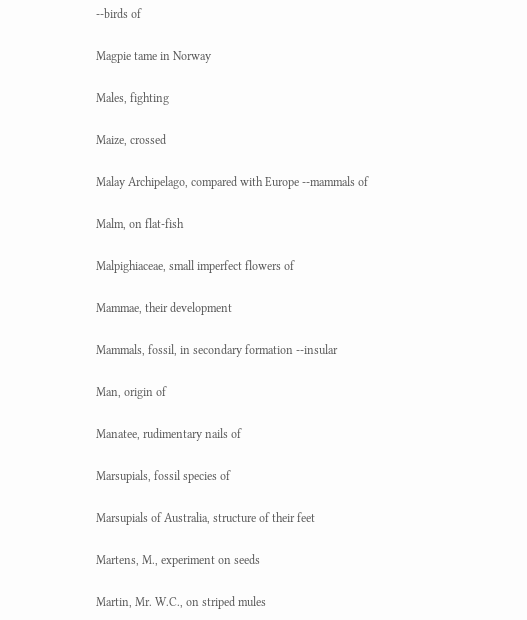--birds of

Magpie tame in Norway

Males, fighting

Maize, crossed

Malay Archipelago, compared with Europe --mammals of

Malm, on flat-fish

Malpighiaceae, small imperfect flowers of

Mammae, their development

Mammals, fossil, in secondary formation --insular

Man, origin of

Manatee, rudimentary nails of

Marsupials, fossil species of

Marsupials of Australia, structure of their feet

Martens, M., experiment on seeds

Martin, Mr. W.C., on striped mules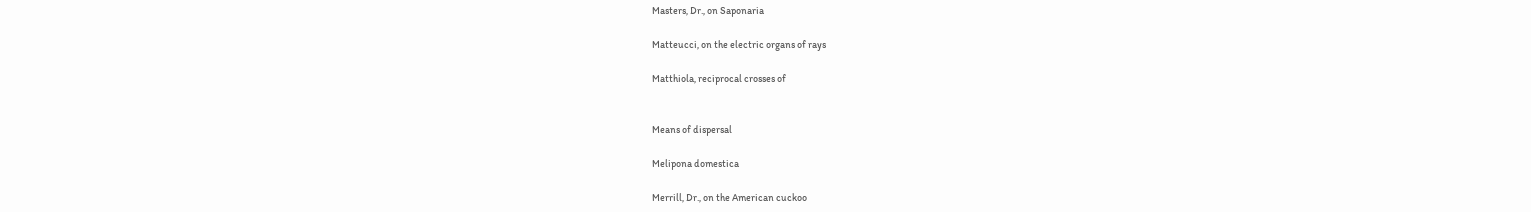Masters, Dr., on Saponaria

Matteucci, on the electric organs of rays

Matthiola, reciprocal crosses of


Means of dispersal

Melipona domestica

Merrill, Dr., on the American cuckoo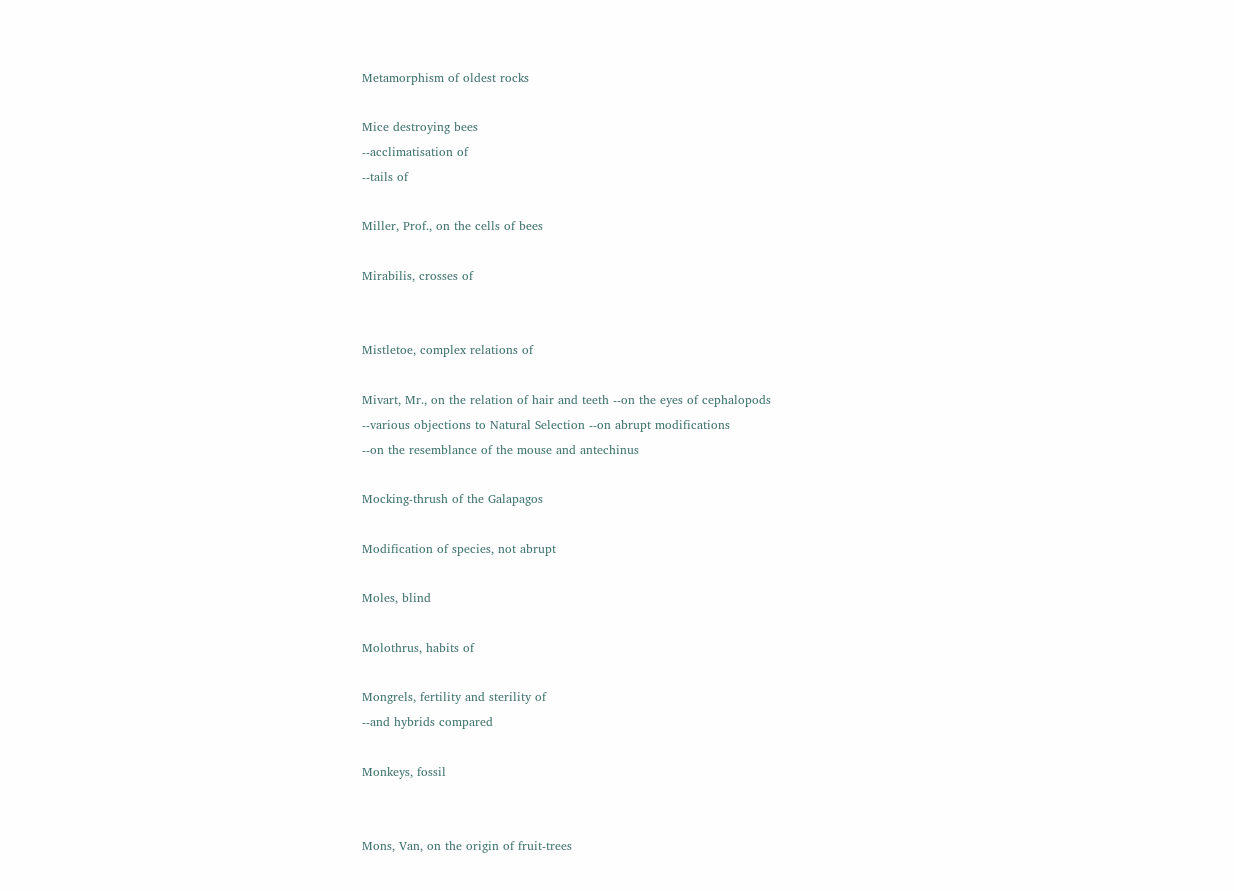Metamorphism of oldest rocks

Mice destroying bees
--acclimatisation of
--tails of

Miller, Prof., on the cells of bees

Mirabilis, crosses of


Mistletoe, complex relations of

Mivart, Mr., on the relation of hair and teeth --on the eyes of cephalopods
--various objections to Natural Selection --on abrupt modifications
--on the resemblance of the mouse and antechinus

Mocking-thrush of the Galapagos

Modification of species, not abrupt

Moles, blind

Molothrus, habits of

Mongrels, fertility and sterility of
--and hybrids compared

Monkeys, fossil


Mons, Van, on the origin of fruit-trees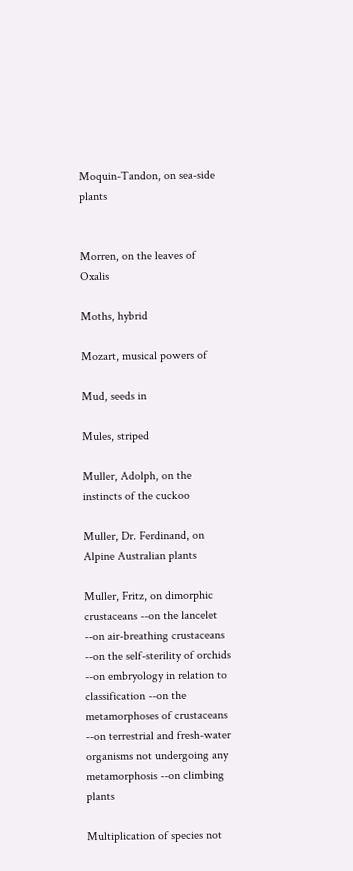Moquin-Tandon, on sea-side plants


Morren, on the leaves of Oxalis

Moths, hybrid

Mozart, musical powers of

Mud, seeds in

Mules, striped

Muller, Adolph, on the instincts of the cuckoo

Muller, Dr. Ferdinand, on Alpine Australian plants

Muller, Fritz, on dimorphic crustaceans --on the lancelet
--on air-breathing crustaceans
--on the self-sterility of orchids
--on embryology in relation to classification --on the metamorphoses of crustaceans --on terrestrial and fresh-water organisms not undergoing any metamorphosis --on climbing plants

Multiplication of species not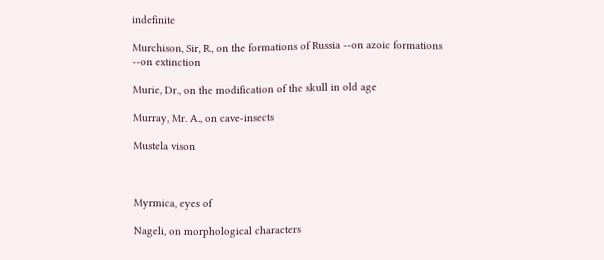indefinite

Murchison, Sir, R., on the formations of Russia --on azoic formations
--on extinction

Murie, Dr., on the modification of the skull in old age

Murray, Mr. A., on cave-insects

Mustela vison



Myrmica, eyes of

Nageli, on morphological characters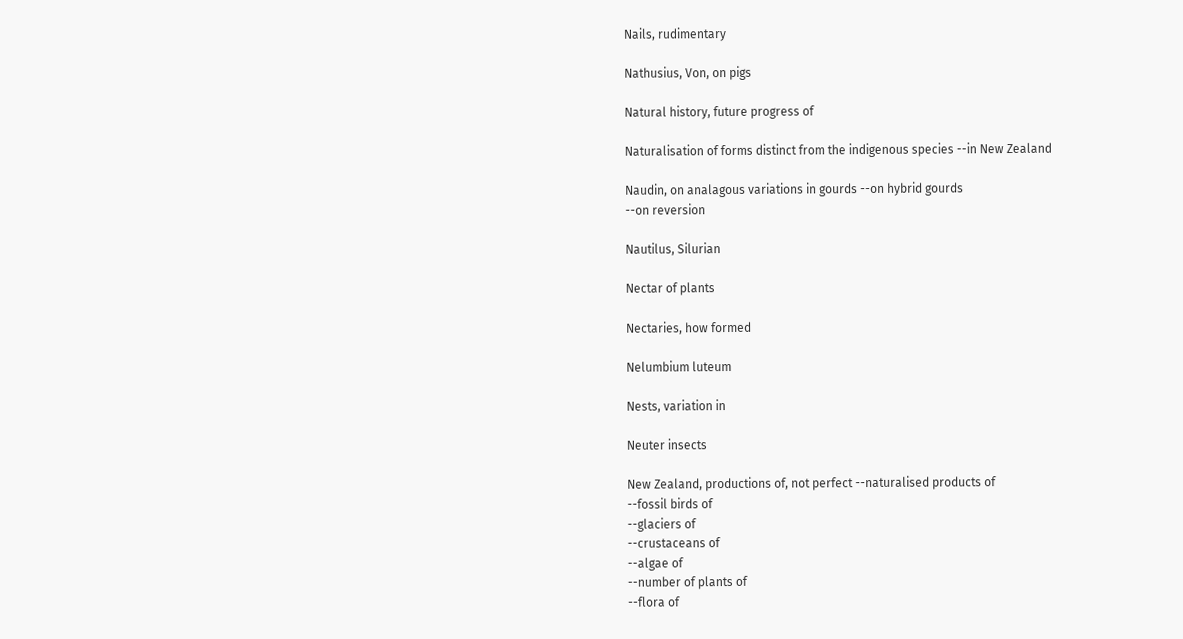Nails, rudimentary

Nathusius, Von, on pigs

Natural history, future progress of

Naturalisation of forms distinct from the indigenous species --in New Zealand

Naudin, on analagous variations in gourds --on hybrid gourds
--on reversion

Nautilus, Silurian

Nectar of plants

Nectaries, how formed

Nelumbium luteum

Nests, variation in

Neuter insects

New Zealand, productions of, not perfect --naturalised products of
--fossil birds of
--glaciers of
--crustaceans of
--algae of
--number of plants of
--flora of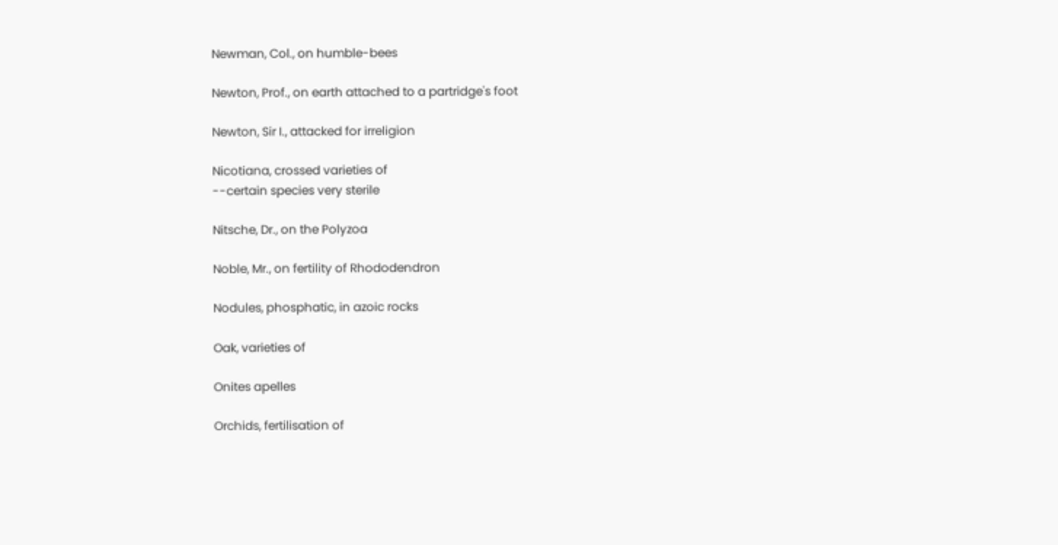Newman, Col., on humble-bees

Newton, Prof., on earth attached to a partridge's foot

Newton, Sir I., attacked for irreligion

Nicotiana, crossed varieties of
--certain species very sterile

Nitsche, Dr., on the Polyzoa

Noble, Mr., on fertility of Rhododendron

Nodules, phosphatic, in azoic rocks

Oak, varieties of

Onites apelles

Orchids, fertilisation of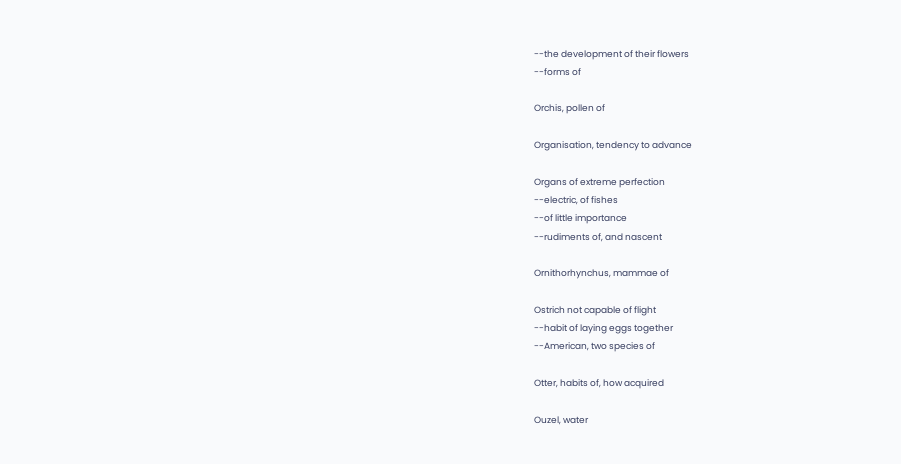--the development of their flowers
--forms of

Orchis, pollen of

Organisation, tendency to advance

Organs of extreme perfection
--electric, of fishes
--of little importance
--rudiments of, and nascent

Ornithorhynchus, mammae of

Ostrich not capable of flight
--habit of laying eggs together
--American, two species of

Otter, habits of, how acquired

Ouzel, water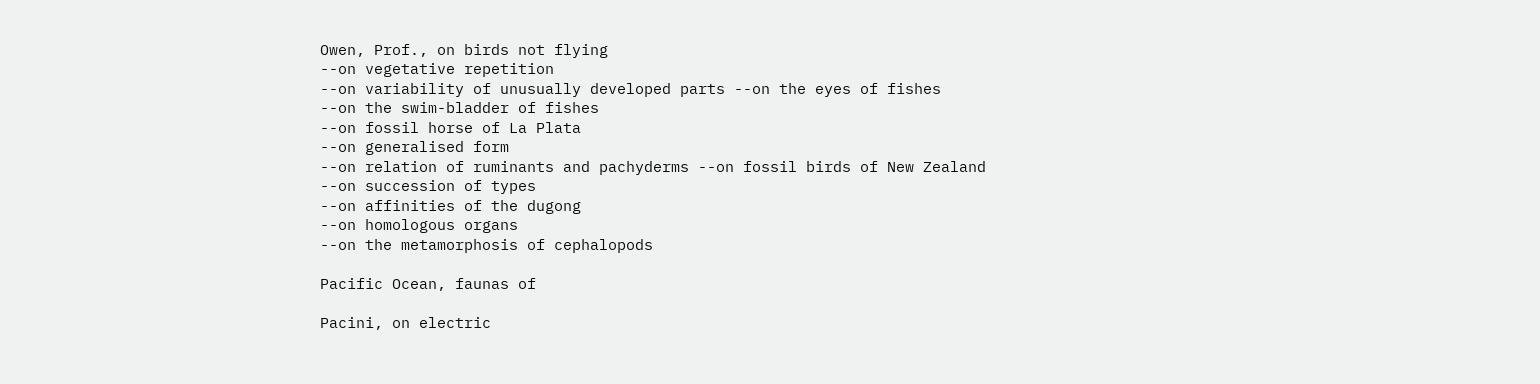Owen, Prof., on birds not flying
--on vegetative repetition
--on variability of unusually developed parts --on the eyes of fishes
--on the swim-bladder of fishes
--on fossil horse of La Plata
--on generalised form
--on relation of ruminants and pachyderms --on fossil birds of New Zealand
--on succession of types
--on affinities of the dugong
--on homologous organs
--on the metamorphosis of cephalopods

Pacific Ocean, faunas of

Pacini, on electric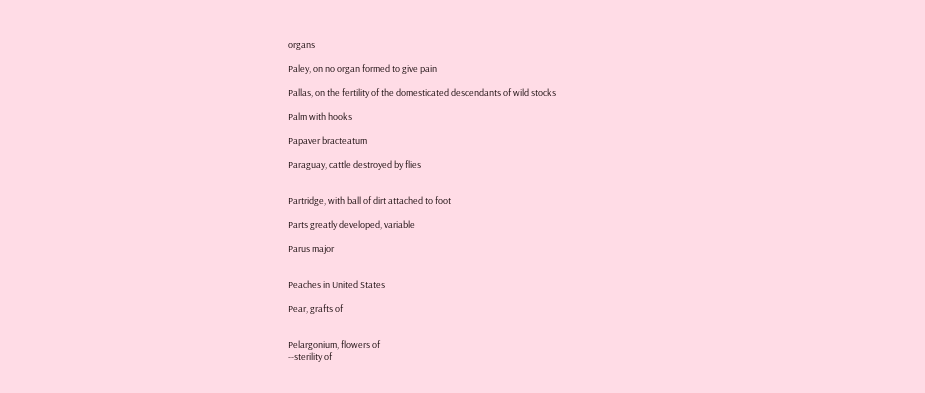organs

Paley, on no organ formed to give pain

Pallas, on the fertility of the domesticated descendants of wild stocks

Palm with hooks

Papaver bracteatum

Paraguay, cattle destroyed by flies


Partridge, with ball of dirt attached to foot

Parts greatly developed, variable

Parus major


Peaches in United States

Pear, grafts of


Pelargonium, flowers of
--sterility of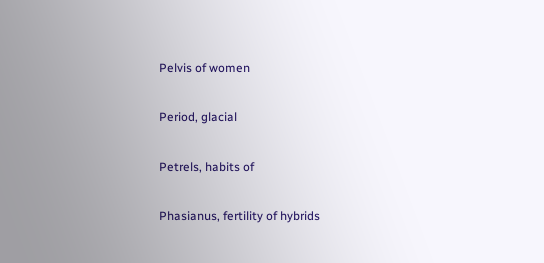Pelvis of women

Period, glacial

Petrels, habits of

Phasianus, fertility of hybrids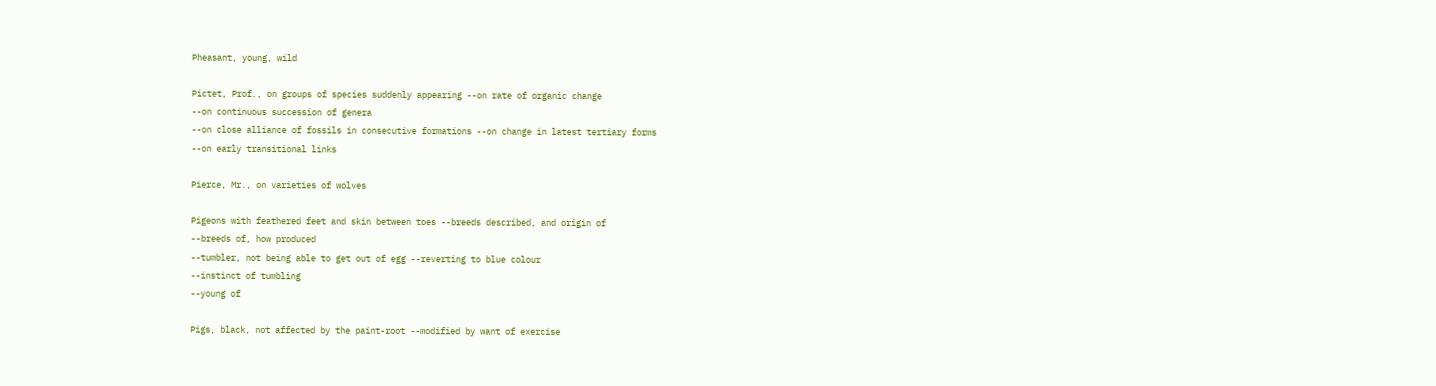Pheasant, young, wild

Pictet, Prof., on groups of species suddenly appearing --on rate of organic change
--on continuous succession of genera
--on close alliance of fossils in consecutive formations --on change in latest tertiary forms
--on early transitional links

Pierce, Mr., on varieties of wolves

Pigeons with feathered feet and skin between toes --breeds described, and origin of
--breeds of, how produced
--tumbler, not being able to get out of egg --reverting to blue colour
--instinct of tumbling
--young of

Pigs, black, not affected by the paint-root --modified by want of exercise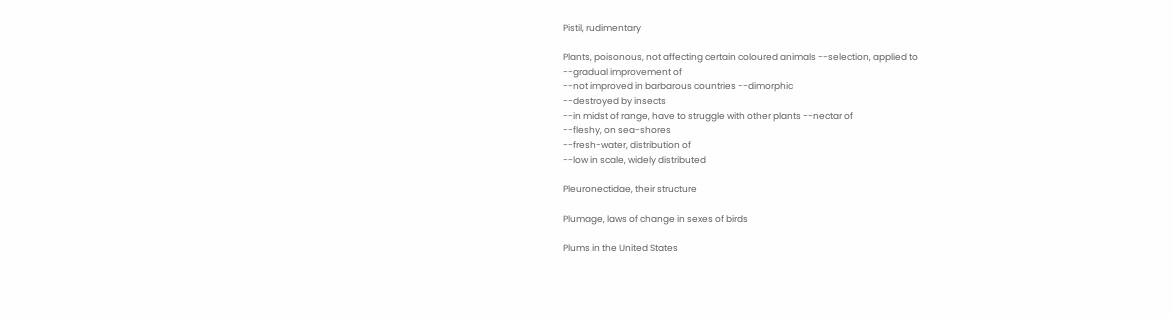Pistil, rudimentary

Plants, poisonous, not affecting certain coloured animals --selection, applied to
--gradual improvement of
--not improved in barbarous countries --dimorphic
--destroyed by insects
--in midst of range, have to struggle with other plants --nectar of
--fleshy, on sea-shores
--fresh-water, distribution of
--low in scale, widely distributed

Pleuronectidae, their structure

Plumage, laws of change in sexes of birds

Plums in the United States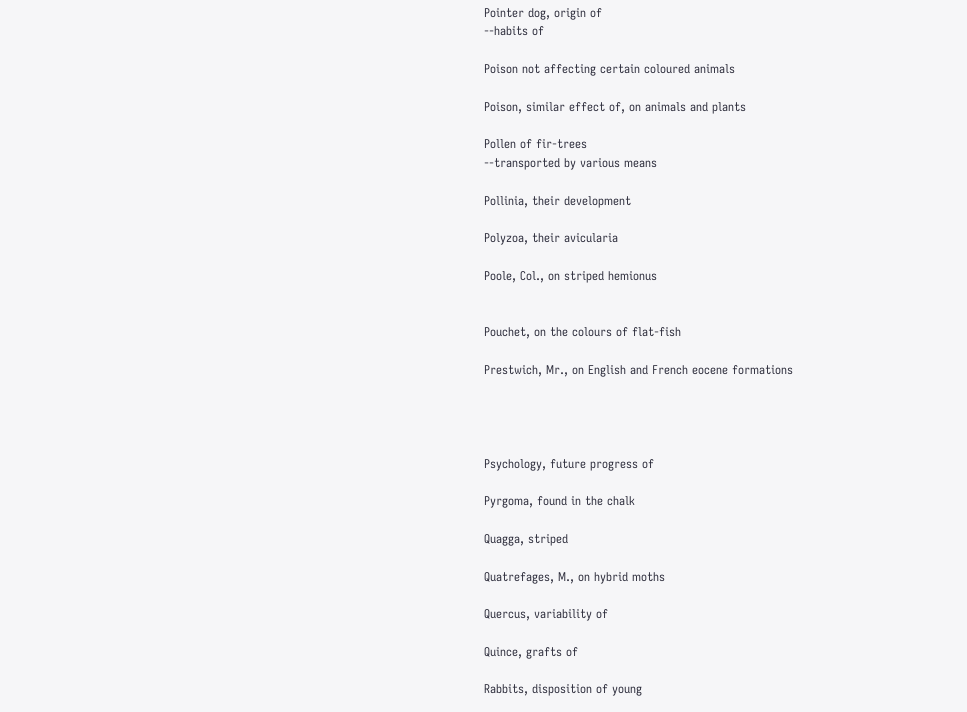Pointer dog, origin of
--habits of

Poison not affecting certain coloured animals

Poison, similar effect of, on animals and plants

Pollen of fir-trees
--transported by various means

Pollinia, their development

Polyzoa, their avicularia

Poole, Col., on striped hemionus


Pouchet, on the colours of flat-fish

Prestwich, Mr., on English and French eocene formations




Psychology, future progress of

Pyrgoma, found in the chalk

Quagga, striped

Quatrefages, M., on hybrid moths

Quercus, variability of

Quince, grafts of

Rabbits, disposition of young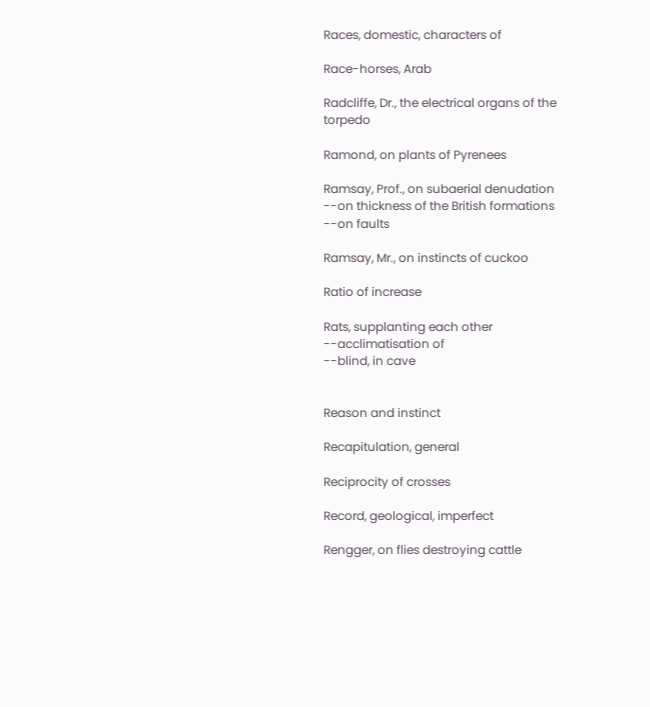Races, domestic, characters of

Race-horses, Arab

Radcliffe, Dr., the electrical organs of the torpedo

Ramond, on plants of Pyrenees

Ramsay, Prof., on subaerial denudation --on thickness of the British formations --on faults

Ramsay, Mr., on instincts of cuckoo

Ratio of increase

Rats, supplanting each other
--acclimatisation of
--blind, in cave


Reason and instinct

Recapitulation, general

Reciprocity of crosses

Record, geological, imperfect

Rengger, on flies destroying cattle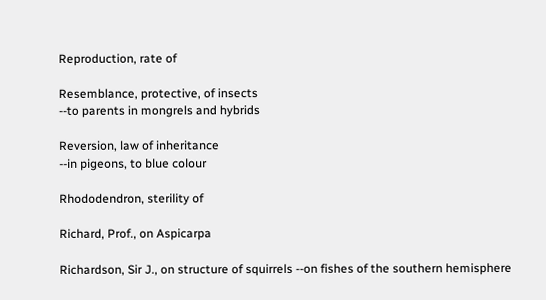Reproduction, rate of

Resemblance, protective, of insects
--to parents in mongrels and hybrids

Reversion, law of inheritance
--in pigeons, to blue colour

Rhododendron, sterility of

Richard, Prof., on Aspicarpa

Richardson, Sir J., on structure of squirrels --on fishes of the southern hemisphere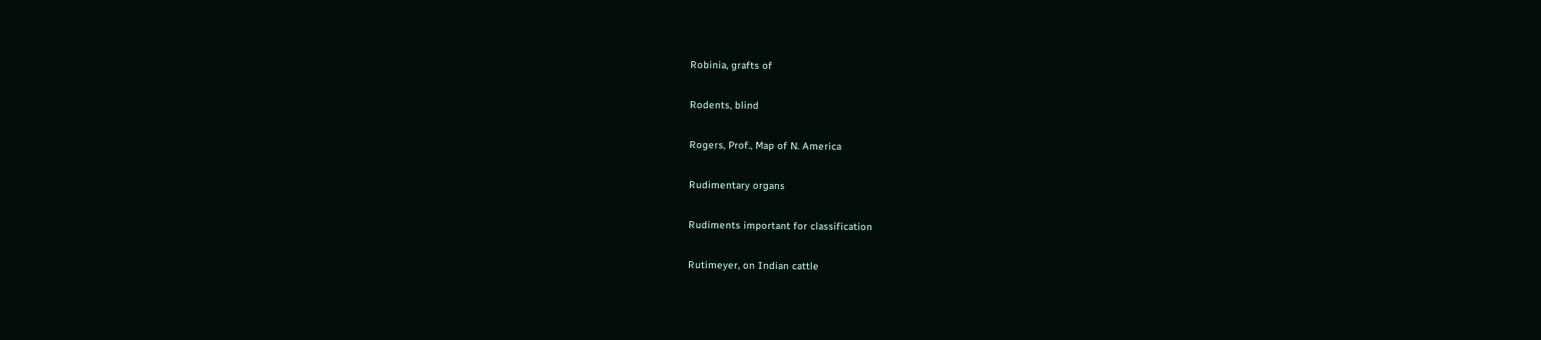Robinia, grafts of

Rodents, blind

Rogers, Prof., Map of N. America

Rudimentary organs

Rudiments important for classification

Rutimeyer, on Indian cattle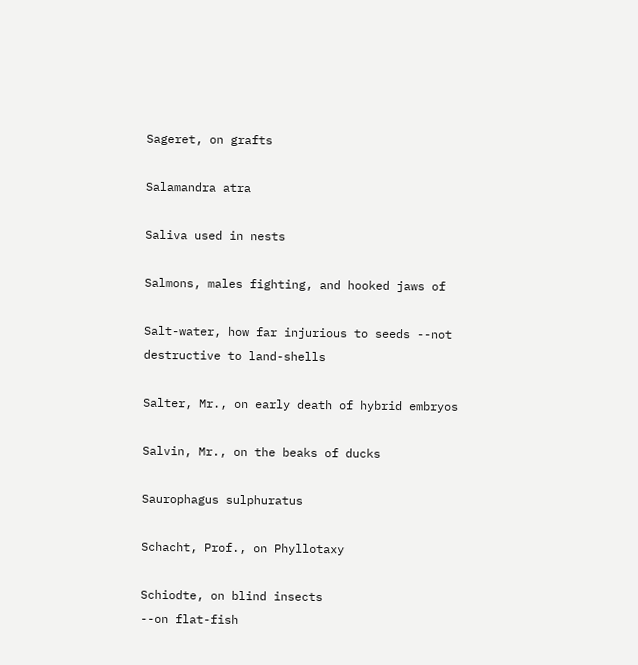Sageret, on grafts

Salamandra atra

Saliva used in nests

Salmons, males fighting, and hooked jaws of

Salt-water, how far injurious to seeds --not destructive to land-shells

Salter, Mr., on early death of hybrid embryos

Salvin, Mr., on the beaks of ducks

Saurophagus sulphuratus

Schacht, Prof., on Phyllotaxy

Schiodte, on blind insects
--on flat-fish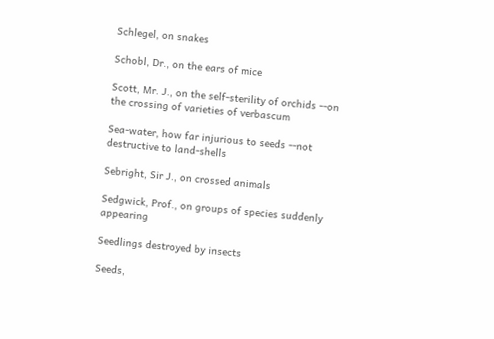Schlegel, on snakes

Schobl, Dr., on the ears of mice

Scott, Mr. J., on the self-sterility of orchids --on the crossing of varieties of verbascum

Sea-water, how far injurious to seeds --not destructive to land-shells

Sebright, Sir J., on crossed animals

Sedgwick, Prof., on groups of species suddenly appearing

Seedlings destroyed by insects

Seeds,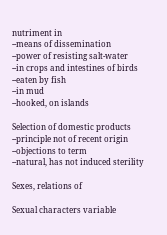nutriment in
--means of dissemination
--power of resisting salt-water
--in crops and intestines of birds
--eaten by fish
--in mud
--hooked, on islands

Selection of domestic products
--principle not of recent origin
--objections to term
--natural, has not induced sterility

Sexes, relations of

Sexual characters variable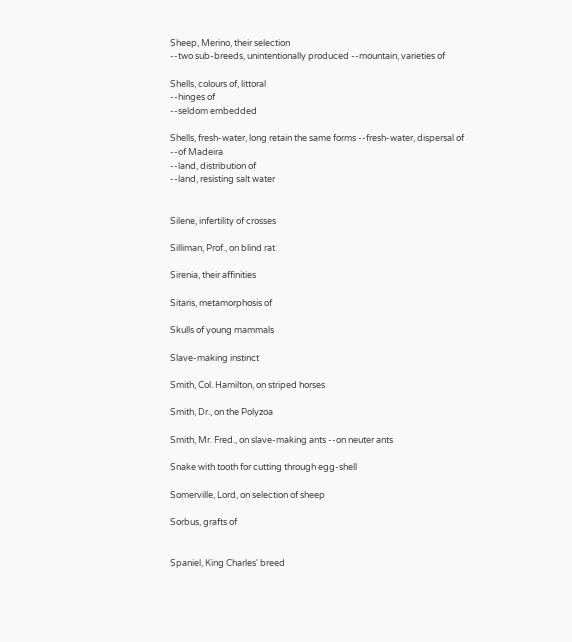Sheep, Merino, their selection
--two sub-breeds, unintentionally produced --mountain, varieties of

Shells, colours of, littoral
--hinges of
--seldom embedded

Shells, fresh-water, long retain the same forms --fresh-water, dispersal of
--of Madeira
--land, distribution of
--land, resisting salt water


Silene, infertility of crosses

Silliman, Prof., on blind rat

Sirenia, their affinities

Sitaris, metamorphosis of

Skulls of young mammals

Slave-making instinct

Smith, Col. Hamilton, on striped horses

Smith, Dr., on the Polyzoa

Smith, Mr. Fred., on slave-making ants --on neuter ants

Snake with tooth for cutting through egg-shell

Somerville, Lord, on selection of sheep

Sorbus, grafts of


Spaniel, King Charles' breed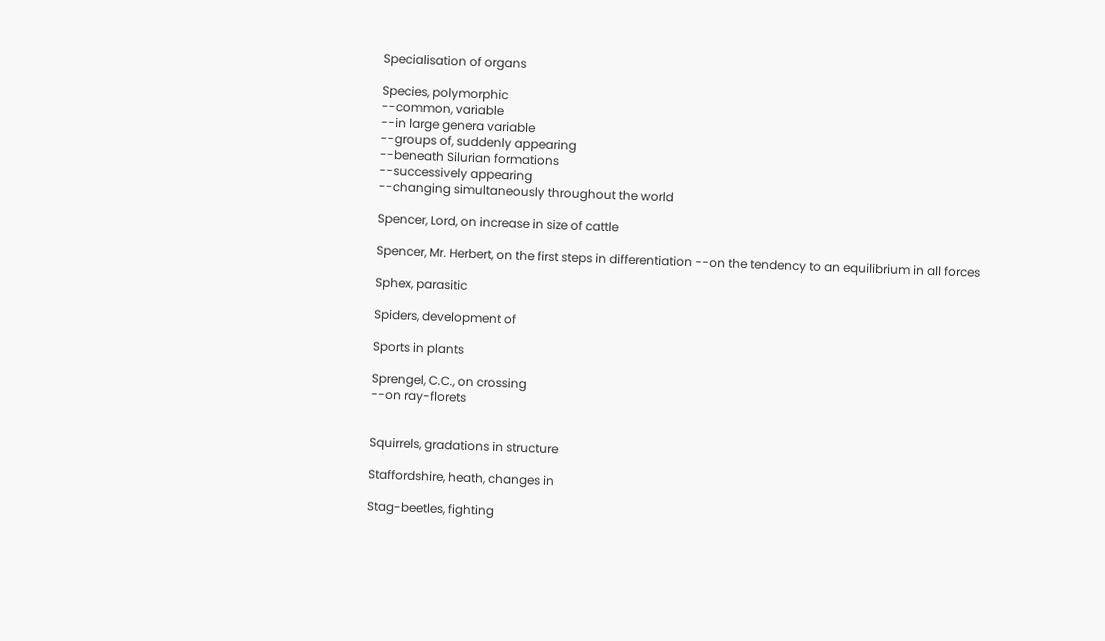Specialisation of organs

Species, polymorphic
--common, variable
--in large genera variable
--groups of, suddenly appearing
--beneath Silurian formations
--successively appearing
--changing simultaneously throughout the world

Spencer, Lord, on increase in size of cattle

Spencer, Mr. Herbert, on the first steps in differentiation --on the tendency to an equilibrium in all forces

Sphex, parasitic

Spiders, development of

Sports in plants

Sprengel, C.C., on crossing
--on ray-florets


Squirrels, gradations in structure

Staffordshire, heath, changes in

Stag-beetles, fighting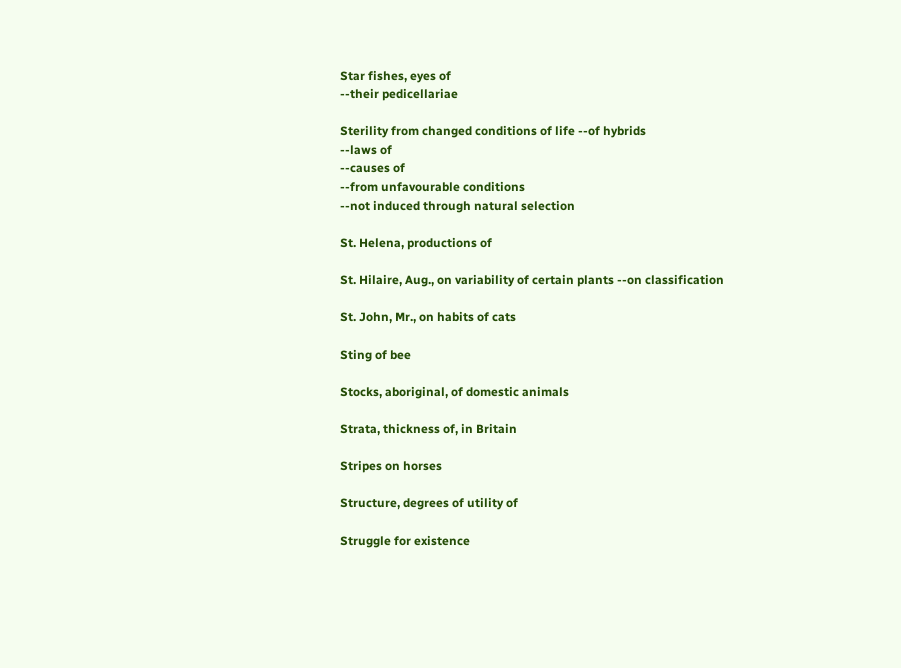Star fishes, eyes of
--their pedicellariae

Sterility from changed conditions of life --of hybrids
--laws of
--causes of
--from unfavourable conditions
--not induced through natural selection

St. Helena, productions of

St. Hilaire, Aug., on variability of certain plants --on classification

St. John, Mr., on habits of cats

Sting of bee

Stocks, aboriginal, of domestic animals

Strata, thickness of, in Britain

Stripes on horses

Structure, degrees of utility of

Struggle for existence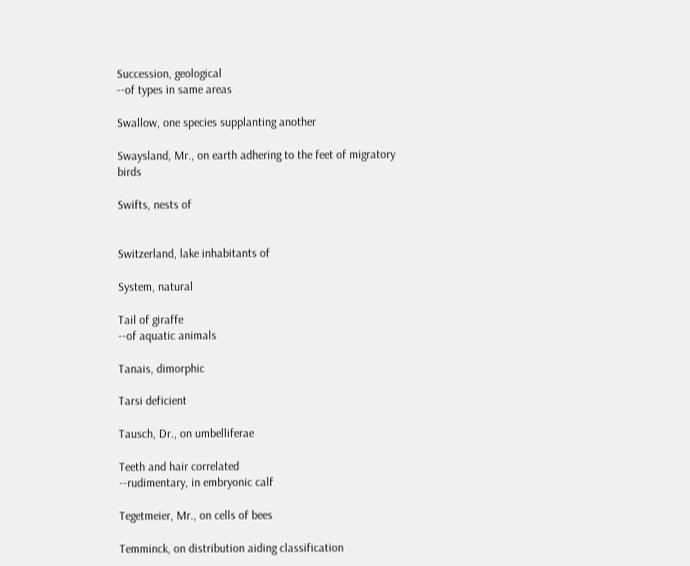Succession, geological
--of types in same areas

Swallow, one species supplanting another

Swaysland, Mr., on earth adhering to the feet of migratory birds

Swifts, nests of


Switzerland, lake inhabitants of

System, natural

Tail of giraffe
--of aquatic animals

Tanais, dimorphic

Tarsi deficient

Tausch, Dr., on umbelliferae

Teeth and hair correlated
--rudimentary, in embryonic calf

Tegetmeier, Mr., on cells of bees

Temminck, on distribution aiding classification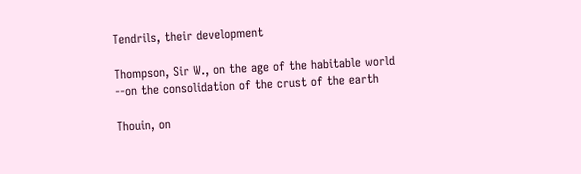Tendrils, their development

Thompson, Sir W., on the age of the habitable world --on the consolidation of the crust of the earth

Thouin, on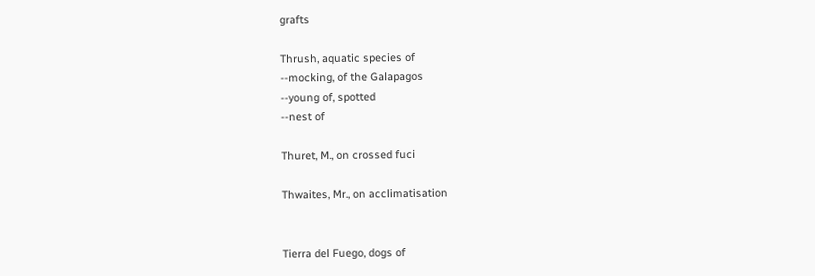grafts

Thrush, aquatic species of
--mocking, of the Galapagos
--young of, spotted
--nest of

Thuret, M., on crossed fuci

Thwaites, Mr., on acclimatisation


Tierra del Fuego, dogs of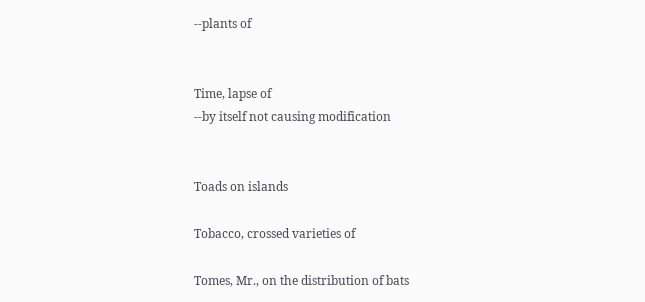--plants of


Time, lapse of
--by itself not causing modification


Toads on islands

Tobacco, crossed varieties of

Tomes, Mr., on the distribution of bats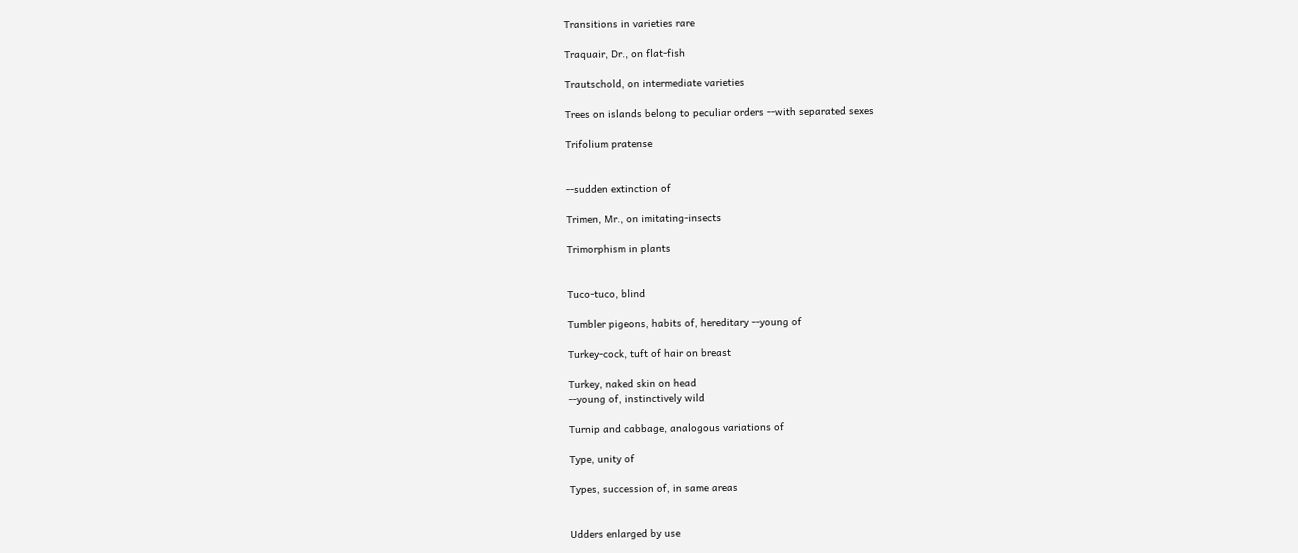Transitions in varieties rare

Traquair, Dr., on flat-fish

Trautschold, on intermediate varieties

Trees on islands belong to peculiar orders --with separated sexes

Trifolium pratense


--sudden extinction of

Trimen, Mr., on imitating-insects

Trimorphism in plants


Tuco-tuco, blind

Tumbler pigeons, habits of, hereditary --young of

Turkey-cock, tuft of hair on breast

Turkey, naked skin on head
--young of, instinctively wild

Turnip and cabbage, analogous variations of

Type, unity of

Types, succession of, in same areas


Udders enlarged by use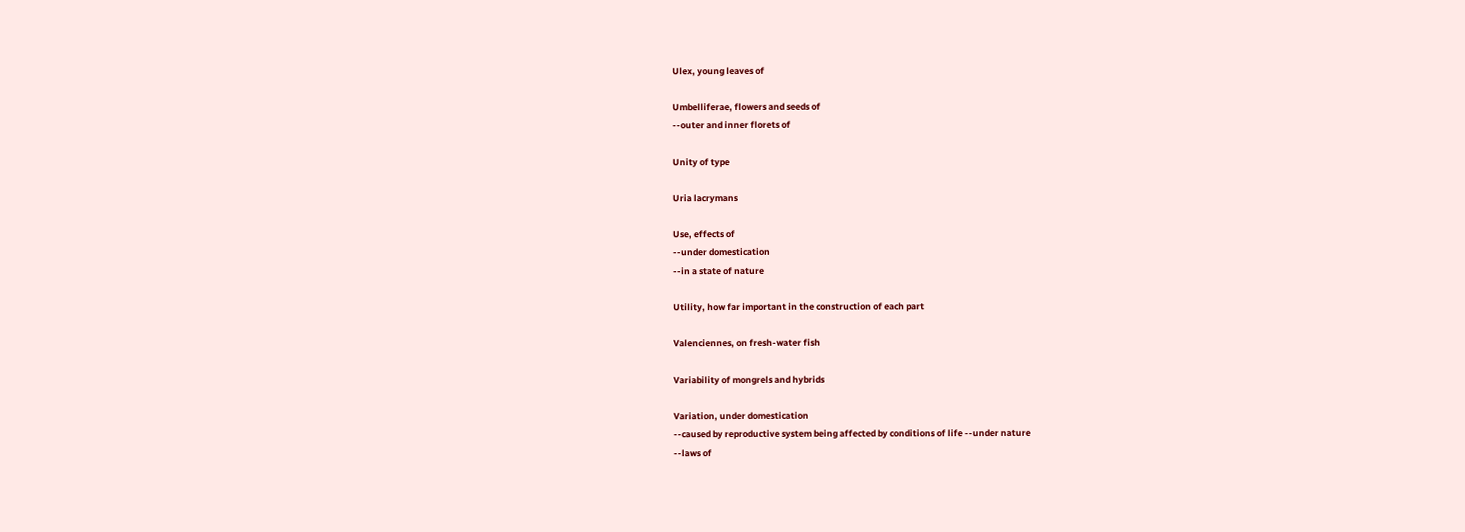Ulex, young leaves of

Umbelliferae, flowers and seeds of
--outer and inner florets of

Unity of type

Uria lacrymans

Use, effects of
--under domestication
--in a state of nature

Utility, how far important in the construction of each part

Valenciennes, on fresh-water fish

Variability of mongrels and hybrids

Variation, under domestication
--caused by reproductive system being affected by conditions of life --under nature
--laws of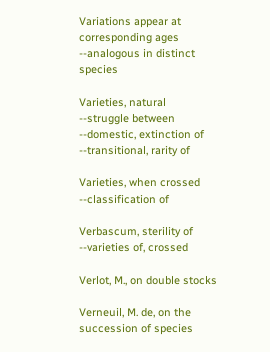Variations appear at corresponding ages --analogous in distinct species

Varieties, natural
--struggle between
--domestic, extinction of
--transitional, rarity of

Varieties, when crossed
--classification of

Verbascum, sterility of
--varieties of, crossed

Verlot, M., on double stocks

Verneuil, M. de, on the succession of species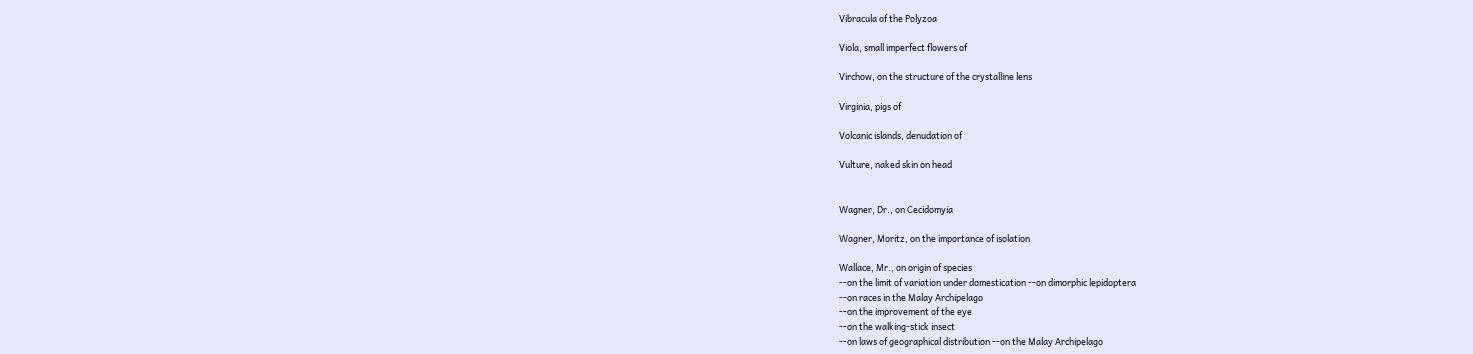Vibracula of the Polyzoa

Viola, small imperfect flowers of

Virchow, on the structure of the crystalline lens

Virginia, pigs of

Volcanic islands, denudation of

Vulture, naked skin on head


Wagner, Dr., on Cecidomyia

Wagner, Moritz, on the importance of isolation

Wallace, Mr., on origin of species
--on the limit of variation under domestication --on dimorphic lepidoptera
--on races in the Malay Archipelago
--on the improvement of the eye
--on the walking-stick insect
--on laws of geographical distribution --on the Malay Archipelago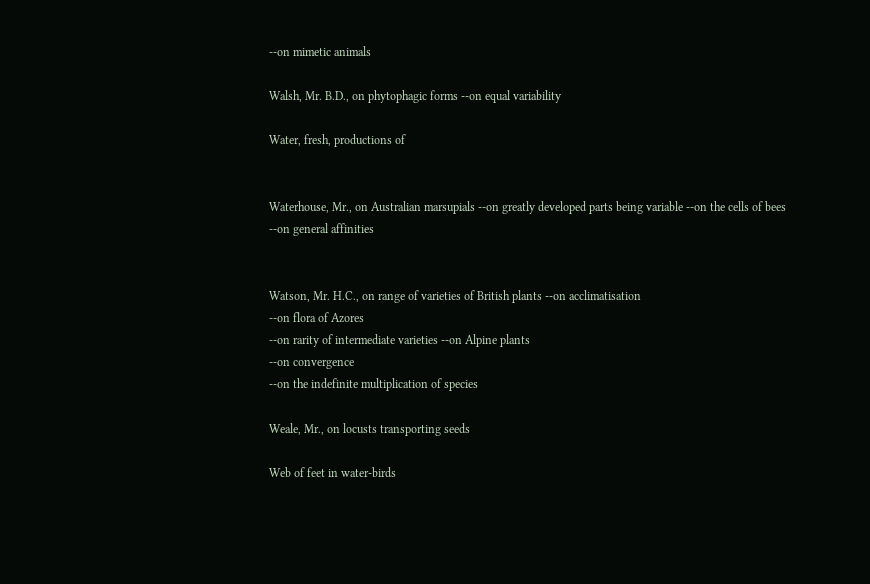--on mimetic animals

Walsh, Mr. B.D., on phytophagic forms --on equal variability

Water, fresh, productions of


Waterhouse, Mr., on Australian marsupials --on greatly developed parts being variable --on the cells of bees
--on general affinities


Watson, Mr. H.C., on range of varieties of British plants --on acclimatisation
--on flora of Azores
--on rarity of intermediate varieties --on Alpine plants
--on convergence
--on the indefinite multiplication of species

Weale, Mr., on locusts transporting seeds

Web of feet in water-birds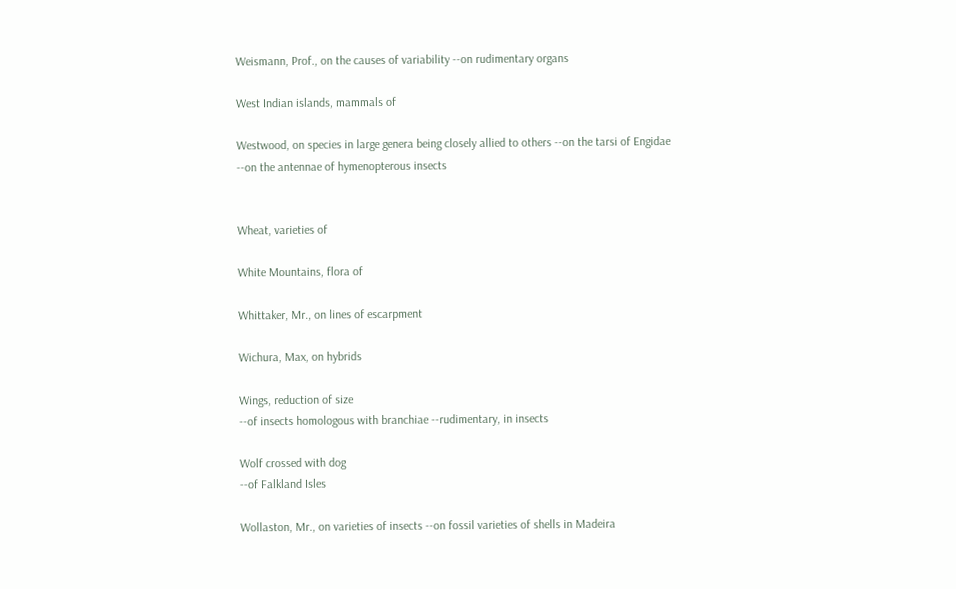Weismann, Prof., on the causes of variability --on rudimentary organs

West Indian islands, mammals of

Westwood, on species in large genera being closely allied to others --on the tarsi of Engidae
--on the antennae of hymenopterous insects


Wheat, varieties of

White Mountains, flora of

Whittaker, Mr., on lines of escarpment

Wichura, Max, on hybrids

Wings, reduction of size
--of insects homologous with branchiae --rudimentary, in insects

Wolf crossed with dog
--of Falkland Isles

Wollaston, Mr., on varieties of insects --on fossil varieties of shells in Madeira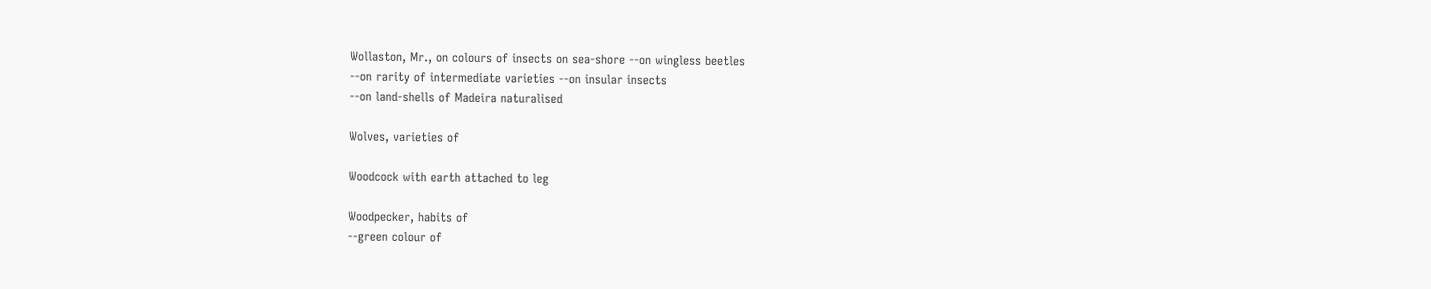Wollaston, Mr., on colours of insects on sea-shore --on wingless beetles
--on rarity of intermediate varieties --on insular insects
--on land-shells of Madeira naturalised

Wolves, varieties of

Woodcock with earth attached to leg

Woodpecker, habits of
--green colour of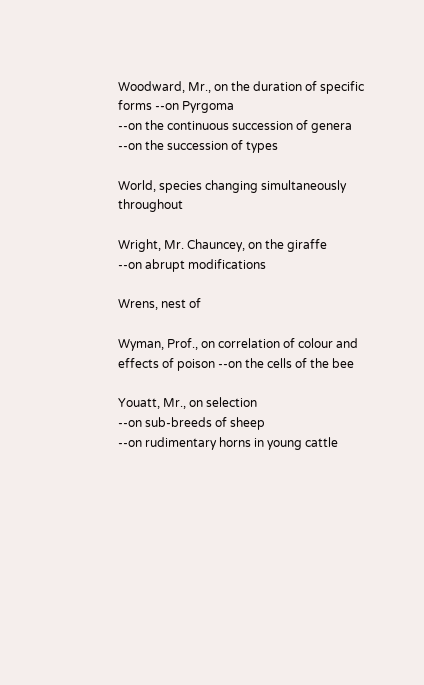Woodward, Mr., on the duration of specific forms --on Pyrgoma
--on the continuous succession of genera --on the succession of types

World, species changing simultaneously throughout

Wright, Mr. Chauncey, on the giraffe
--on abrupt modifications

Wrens, nest of

Wyman, Prof., on correlation of colour and effects of poison --on the cells of the bee

Youatt, Mr., on selection
--on sub-breeds of sheep
--on rudimentary horns in young cattle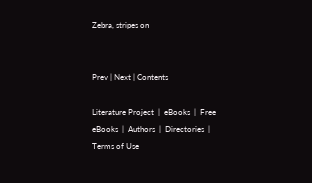Zebra, stripes on


Prev | Next | Contents

Literature Project  |  eBooks  |  Free eBooks  |  Authors  |  Directories  |  Terms of Use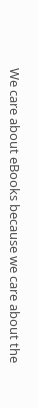We care about eBooks because we care about the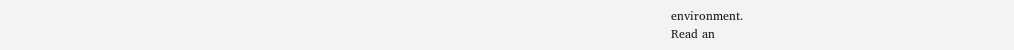environment.
Read an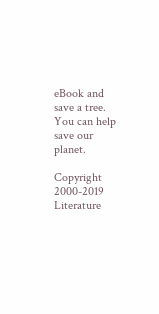eBook and save a tree. You can help save our planet.

Copyright 2000-2019 Literature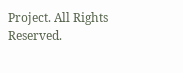Project. All Rights Reserved.